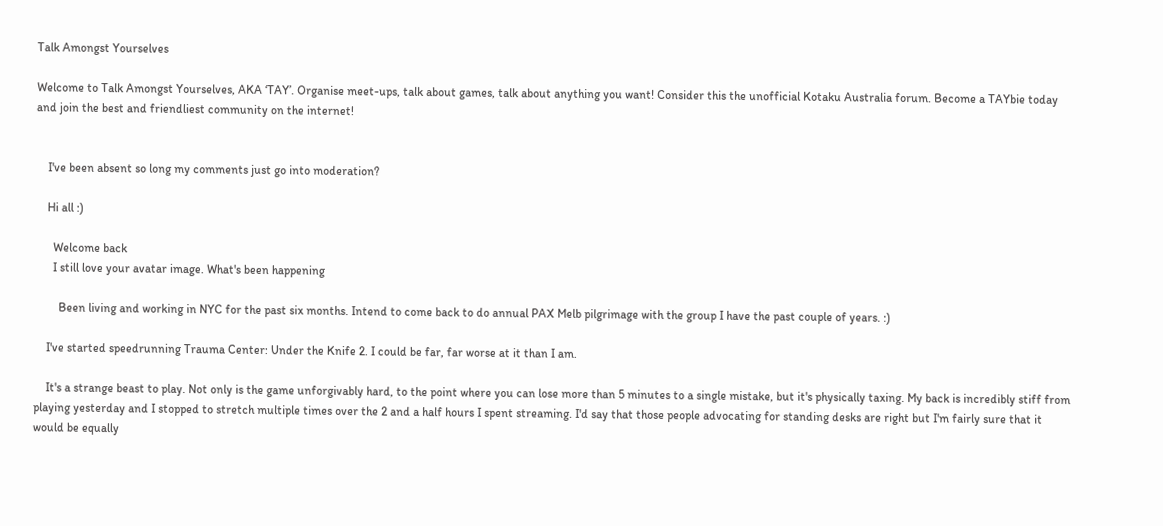Talk Amongst Yourselves

Welcome to Talk Amongst Yourselves, AKA ‘TAY’. Organise meet-ups, talk about games, talk about anything you want! Consider this the unofficial Kotaku Australia forum. Become a TAYbie today and join the best and friendliest community on the internet!


    I've been absent so long my comments just go into moderation?

    Hi all :)

      Welcome back
      I still love your avatar image. What's been happening

        Been living and working in NYC for the past six months. Intend to come back to do annual PAX Melb pilgrimage with the group I have the past couple of years. :)

    I've started speedrunning Trauma Center: Under the Knife 2. I could be far, far worse at it than I am.

    It's a strange beast to play. Not only is the game unforgivably hard, to the point where you can lose more than 5 minutes to a single mistake, but it's physically taxing. My back is incredibly stiff from playing yesterday and I stopped to stretch multiple times over the 2 and a half hours I spent streaming. I'd say that those people advocating for standing desks are right but I'm fairly sure that it would be equally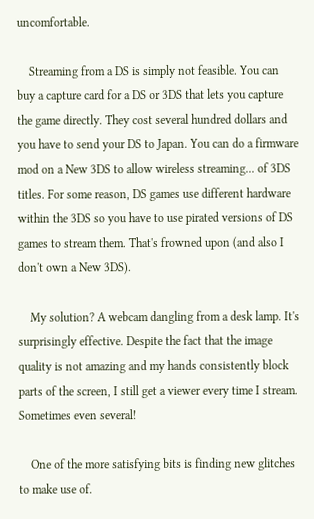uncomfortable.

    Streaming from a DS is simply not feasible. You can buy a capture card for a DS or 3DS that lets you capture the game directly. They cost several hundred dollars and you have to send your DS to Japan. You can do a firmware mod on a New 3DS to allow wireless streaming... of 3DS titles. For some reason, DS games use different hardware within the 3DS so you have to use pirated versions of DS games to stream them. That's frowned upon (and also I don't own a New 3DS).

    My solution? A webcam dangling from a desk lamp. It's surprisingly effective. Despite the fact that the image quality is not amazing and my hands consistently block parts of the screen, I still get a viewer every time I stream. Sometimes even several!

    One of the more satisfying bits is finding new glitches to make use of.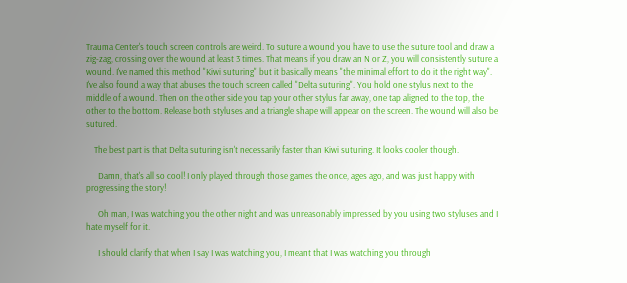Trauma Center's touch screen controls are weird. To suture a wound you have to use the suture tool and draw a zig-zag, crossing over the wound at least 3 times. That means if you draw an N or Z, you will consistently suture a wound. I've named this method "Kiwi suturing" but it basically means "the minimal effort to do it the right way". I've also found a way that abuses the touch screen called "Delta suturing". You hold one stylus next to the middle of a wound. Then on the other side you tap your other stylus far away, one tap aligned to the top, the other to the bottom. Release both styluses and a triangle shape will appear on the screen. The wound will also be sutured.

    The best part is that Delta suturing isn't necessarily faster than Kiwi suturing. It looks cooler though.

      Damn, that's all so cool! I only played through those games the once, ages ago, and was just happy with progressing the story!

      Oh man, I was watching you the other night and was unreasonably impressed by you using two styluses and I hate myself for it.

      I should clarify that when I say I was watching you, I meant that I was watching you through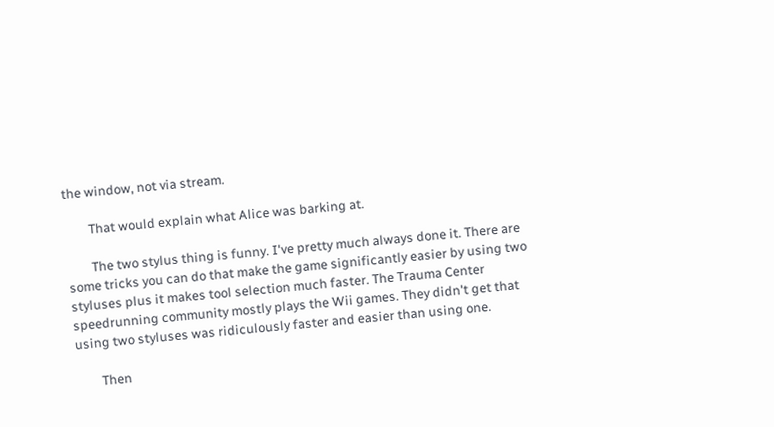the window, not via stream.

        That would explain what Alice was barking at.

        The two stylus thing is funny. I've pretty much always done it. There are some tricks you can do that make the game significantly easier by using two styluses plus it makes tool selection much faster. The Trauma Center speedrunning community mostly plays the Wii games. They didn't get that using two styluses was ridiculously faster and easier than using one.

        Then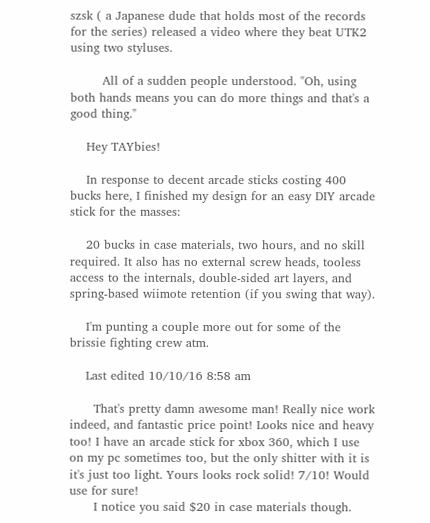szsk ( a Japanese dude that holds most of the records for the series) released a video where they beat UTK2 using two styluses.

        All of a sudden people understood. "Oh, using both hands means you can do more things and that's a good thing."

    Hey TAYbies!

    In response to decent arcade sticks costing 400 bucks here, I finished my design for an easy DIY arcade stick for the masses:

    20 bucks in case materials, two hours, and no skill required. It also has no external screw heads, tooless access to the internals, double-sided art layers, and spring-based wiimote retention (if you swing that way).

    I'm punting a couple more out for some of the brissie fighting crew atm.

    Last edited 10/10/16 8:58 am

      That's pretty damn awesome man! Really nice work indeed, and fantastic price point! Looks nice and heavy too! I have an arcade stick for xbox 360, which I use on my pc sometimes too, but the only shitter with it is it's just too light. Yours looks rock solid! 7/10! Would use for sure!
      I notice you said $20 in case materials though.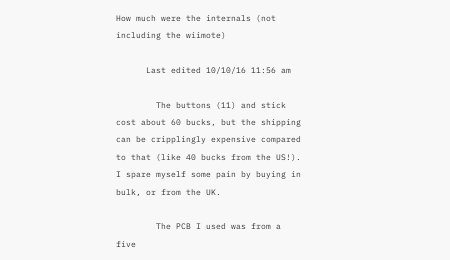How much were the internals (not including the wiimote)

      Last edited 10/10/16 11:56 am

        The buttons (11) and stick cost about 60 bucks, but the shipping can be cripplingly expensive compared to that (like 40 bucks from the US!). I spare myself some pain by buying in bulk, or from the UK.

        The PCB I used was from a five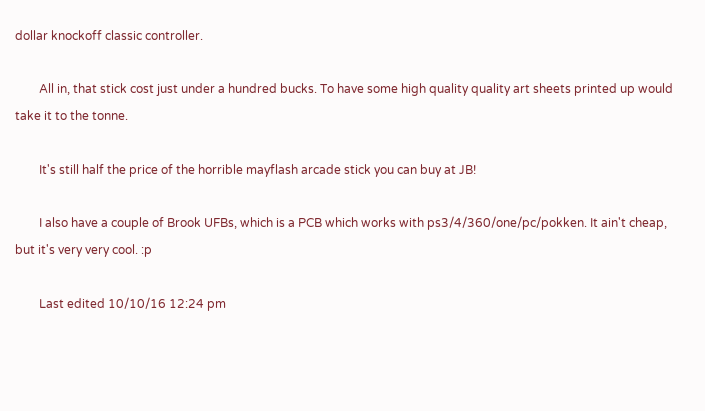dollar knockoff classic controller.

        All in, that stick cost just under a hundred bucks. To have some high quality quality art sheets printed up would take it to the tonne.

        It's still half the price of the horrible mayflash arcade stick you can buy at JB!

        I also have a couple of Brook UFBs, which is a PCB which works with ps3/4/360/one/pc/pokken. It ain't cheap, but it's very very cool. :p

        Last edited 10/10/16 12:24 pm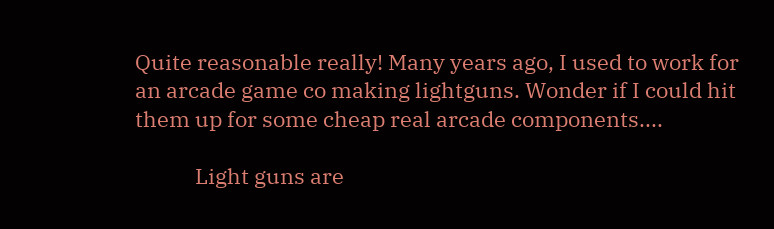Quite reasonable really! Many years ago, I used to work for an arcade game co making lightguns. Wonder if I could hit them up for some cheap real arcade components....

            Light guns are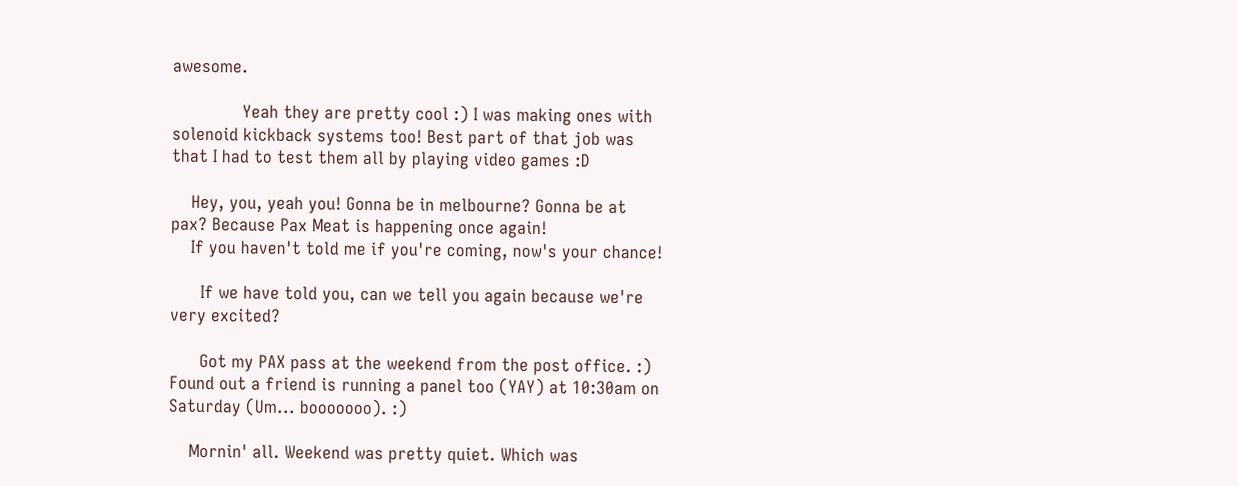awesome.

              Yeah they are pretty cool :) I was making ones with solenoid kickback systems too! Best part of that job was that I had to test them all by playing video games :D

    Hey, you, yeah you! Gonna be in melbourne? Gonna be at pax? Because Pax Meat is happening once again!
    If you haven't told me if you're coming, now's your chance!

      If we have told you, can we tell you again because we're very excited?

      Got my PAX pass at the weekend from the post office. :) Found out a friend is running a panel too (YAY) at 10:30am on Saturday (Um... booooooo). :)

    Mornin' all. Weekend was pretty quiet. Which was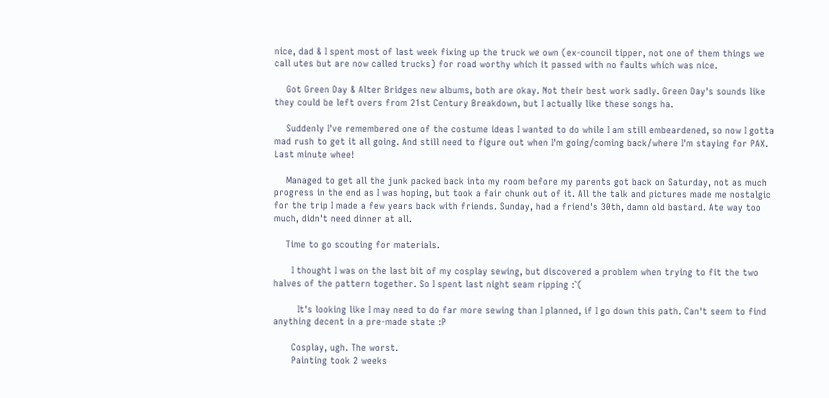nice, dad & I spent most of last week fixing up the truck we own (ex-council tipper, not one of them things we call utes but are now called trucks) for road worthy which it passed with no faults which was nice.

    Got Green Day & Alter Bridges new albums, both are okay. Not their best work sadly. Green Day's sounds like they could be left overs from 21st Century Breakdown, but I actually like these songs ha.

    Suddenly I've remembered one of the costume ideas I wanted to do while I am still embeardened, so now I gotta mad rush to get it all going. And still need to figure out when I'm going/coming back/where I'm staying for PAX. Last minute whee!

    Managed to get all the junk packed back into my room before my parents got back on Saturday, not as much progress in the end as I was hoping, but took a fair chunk out of it. All the talk and pictures made me nostalgic for the trip I made a few years back with friends. Sunday, had a friend's 30th, damn old bastard. Ate way too much, didn't need dinner at all.

    Time to go scouting for materials.

      I thought I was on the last bit of my cosplay sewing, but discovered a problem when trying to fit the two halves of the pattern together. So I spent last night seam ripping :`(

        It's looking like I may need to do far more sewing than I planned, if I go down this path. Can't seem to find anything decent in a pre-made state :P

      Cosplay, ugh. The worst.
      Painting took 2 weeks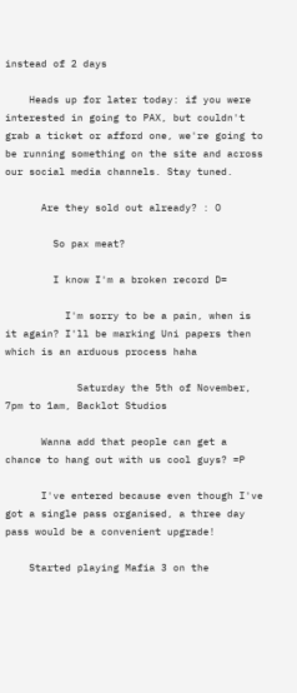instead of 2 days

    Heads up for later today: if you were interested in going to PAX, but couldn't grab a ticket or afford one, we're going to be running something on the site and across our social media channels. Stay tuned.

      Are they sold out already? : O

        So pax meat?

        I know I'm a broken record D=

          I'm sorry to be a pain, when is it again? I'll be marking Uni papers then which is an arduous process haha

            Saturday the 5th of November, 7pm to 1am, Backlot Studios

      Wanna add that people can get a chance to hang out with us cool guys? =P

      I've entered because even though I've got a single pass organised, a three day pass would be a convenient upgrade!

    Started playing Mafia 3 on the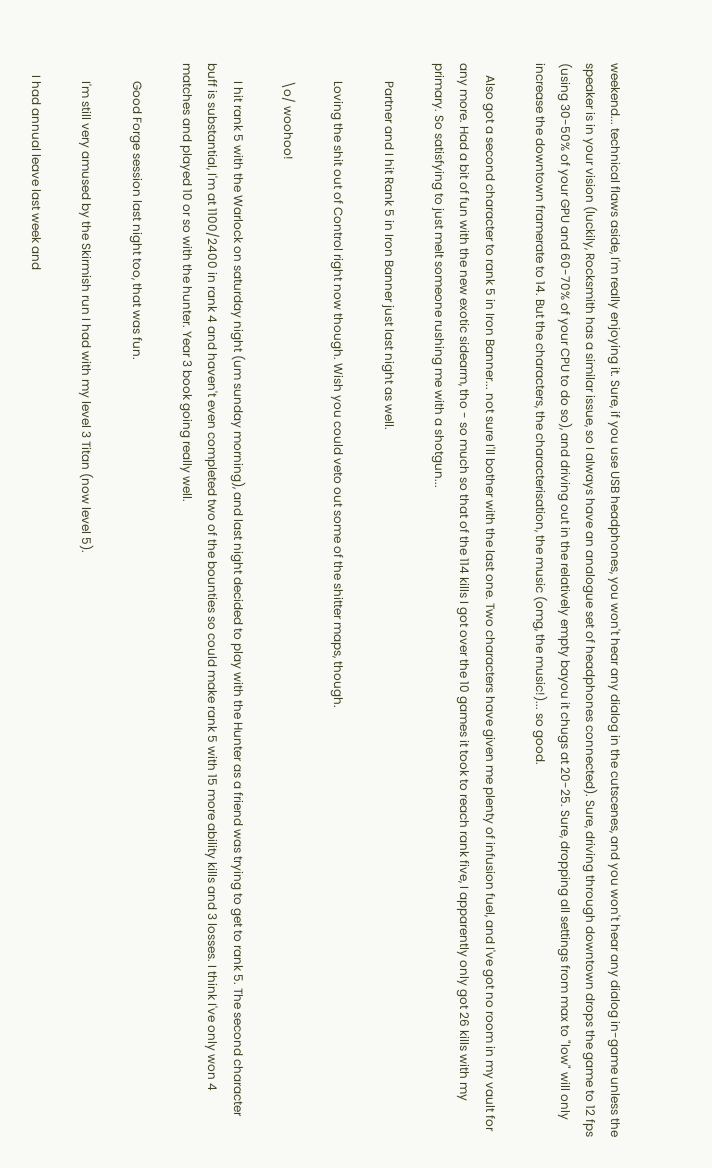weekend... technical flaws aside, I'm really enjoying it. Sure, if you use USB headphones, you won't hear any dialog in the cutscenes, and you won't hear any dialog in-game unless the speaker is in your vision (luckily, Rocksmith has a similar issue, so I always have an analogue set of headphones connected). Sure, driving through downtown drops the game to 12 fps (using 30-50% of your GPU and 60-70% of your CPU to do so), and driving out in the relatively empty bayou it chugs at 20-25. Sure, dropping all settings from max to "low" will only increase the downtown framerate to 14. But the characters, the characterisation, the music (omg, the music!)... so good.

    Also got a second character to rank 5 in Iron Banner... not sure I'll bother with the last one. Two characters have given me plenty of infusion fuel, and I've got no room in my vault for any more. Had a bit of fun with the new exotic sidearm, tho - so much so that of the 114 kills I got over the 10 games it took to reach rank five, I apparently only got 26 kills with my primary. So satisfying to just melt someone rushing me with a shotgun...

      Partner and I hit Rank 5 in Iron Banner just last night as well.

      Loving the shit out of Control right now though. Wish you could veto out some of the shitter maps, though.

      \o/ woohoo!

      I hit rank 5 with the Warlock on saturday night (um sunday morning), and last night decided to play with the Hunter as a friend was trying to get to rank 5. The second character buff is substantial, I'm at 1100/2400 in rank 4 and haven't even completed two of the bounties so could make rank 5 with 15 more ability kills and 3 losses. I think I've only won 4 matches and played 10 or so with the hunter. Year 3 book going really well.

      Good Forge session last night too, that was fun.

      I'm still very amused by the Skirmish run I had with my level 3 Titan (now level 5).

    I had annual leave last week and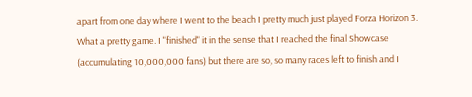apart from one day where I went to the beach I pretty much just played Forza Horizon 3. What a pretty game. I "finished" it in the sense that I reached the final Showcase (accumulating 10,000,000 fans) but there are so, so many races left to finish and I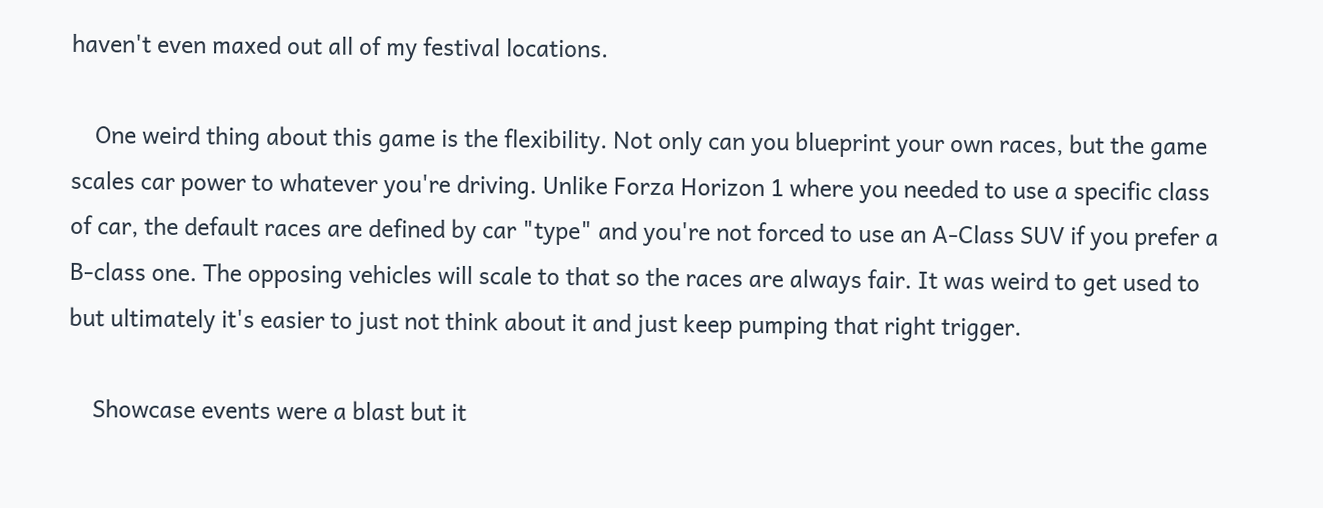haven't even maxed out all of my festival locations.

    One weird thing about this game is the flexibility. Not only can you blueprint your own races, but the game scales car power to whatever you're driving. Unlike Forza Horizon 1 where you needed to use a specific class of car, the default races are defined by car "type" and you're not forced to use an A-Class SUV if you prefer a B-class one. The opposing vehicles will scale to that so the races are always fair. It was weird to get used to but ultimately it's easier to just not think about it and just keep pumping that right trigger.

    Showcase events were a blast but it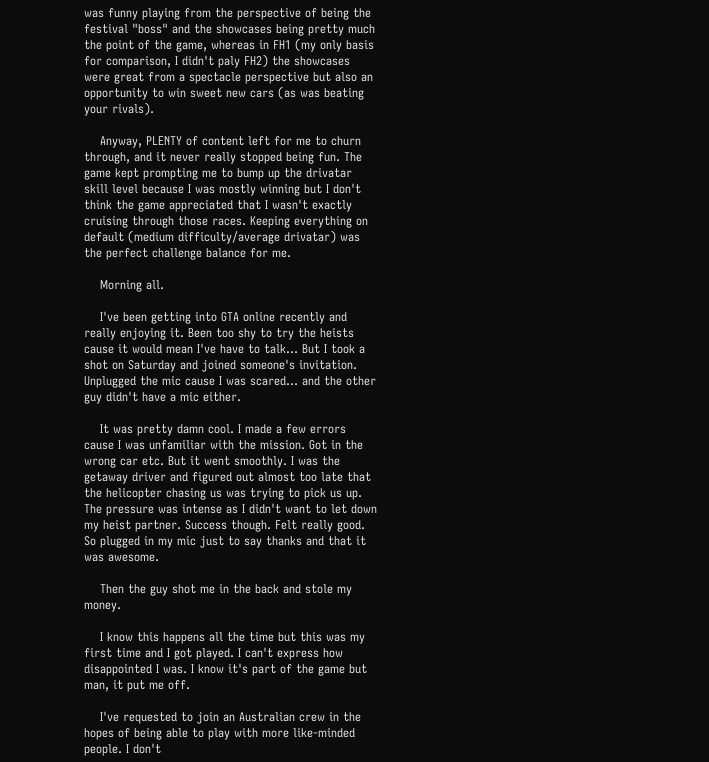was funny playing from the perspective of being the festival "boss" and the showcases being pretty much the point of the game, whereas in FH1 (my only basis for comparison, I didn't paly FH2) the showcases were great from a spectacle perspective but also an opportunity to win sweet new cars (as was beating your rivals).

    Anyway, PLENTY of content left for me to churn through, and it never really stopped being fun. The game kept prompting me to bump up the drivatar skill level because I was mostly winning but I don't think the game appreciated that I wasn't exactly cruising through those races. Keeping everything on default (medium difficulty/average drivatar) was the perfect challenge balance for me.

    Morning all.

    I've been getting into GTA online recently and really enjoying it. Been too shy to try the heists cause it would mean I've have to talk... But I took a shot on Saturday and joined someone's invitation. Unplugged the mic cause I was scared... and the other guy didn't have a mic either.

    It was pretty damn cool. I made a few errors cause I was unfamiliar with the mission. Got in the wrong car etc. But it went smoothly. I was the getaway driver and figured out almost too late that the helicopter chasing us was trying to pick us up. The pressure was intense as I didn't want to let down my heist partner. Success though. Felt really good. So plugged in my mic just to say thanks and that it was awesome.

    Then the guy shot me in the back and stole my money.

    I know this happens all the time but this was my first time and I got played. I can't express how disappointed I was. I know it's part of the game but man, it put me off.

    I've requested to join an Australian crew in the hopes of being able to play with more like-minded people. I don't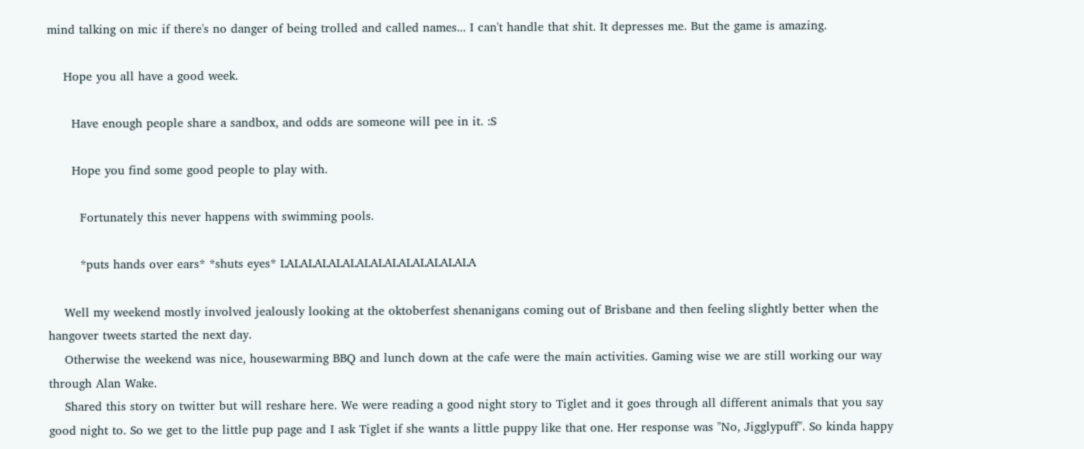mind talking on mic if there's no danger of being trolled and called names... I can't handle that shit. It depresses me. But the game is amazing.

    Hope you all have a good week.

      Have enough people share a sandbox, and odds are someone will pee in it. :S

      Hope you find some good people to play with.

        Fortunately this never happens with swimming pools.

        *puts hands over ears* *shuts eyes* LALALALALALALALALALALALALALA

    Well my weekend mostly involved jealously looking at the oktoberfest shenanigans coming out of Brisbane and then feeling slightly better when the hangover tweets started the next day.
    Otherwise the weekend was nice, housewarming BBQ and lunch down at the cafe were the main activities. Gaming wise we are still working our way through Alan Wake.
    Shared this story on twitter but will reshare here. We were reading a good night story to Tiglet and it goes through all different animals that you say good night to. So we get to the little pup page and I ask Tiglet if she wants a little puppy like that one. Her response was "No, Jigglypuff". So kinda happy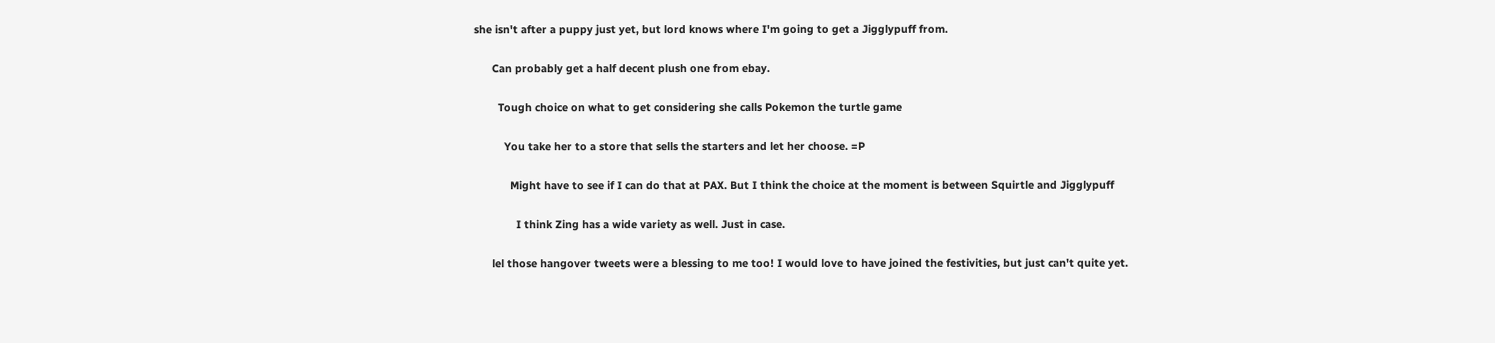she isn't after a puppy just yet, but lord knows where I'm going to get a Jigglypuff from.

      Can probably get a half decent plush one from ebay.

        Tough choice on what to get considering she calls Pokemon the turtle game

          You take her to a store that sells the starters and let her choose. =P

            Might have to see if I can do that at PAX. But I think the choice at the moment is between Squirtle and Jigglypuff

              I think Zing has a wide variety as well. Just in case.

      lel those hangover tweets were a blessing to me too! I would love to have joined the festivities, but just can't quite yet.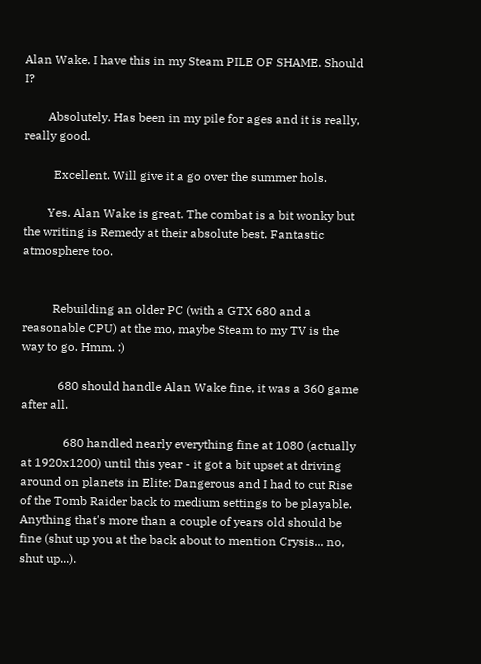Alan Wake. I have this in my Steam PILE OF SHAME. Should I?

        Absolutely. Has been in my pile for ages and it is really, really good.

          Excellent. Will give it a go over the summer hols.

        Yes. Alan Wake is great. The combat is a bit wonky but the writing is Remedy at their absolute best. Fantastic atmosphere too.


          Rebuilding an older PC (with a GTX 680 and a reasonable CPU) at the mo, maybe Steam to my TV is the way to go. Hmm. :)

            680 should handle Alan Wake fine, it was a 360 game after all.

              680 handled nearly everything fine at 1080 (actually at 1920x1200) until this year - it got a bit upset at driving around on planets in Elite: Dangerous and I had to cut Rise of the Tomb Raider back to medium settings to be playable. Anything that's more than a couple of years old should be fine (shut up you at the back about to mention Crysis... no, shut up...).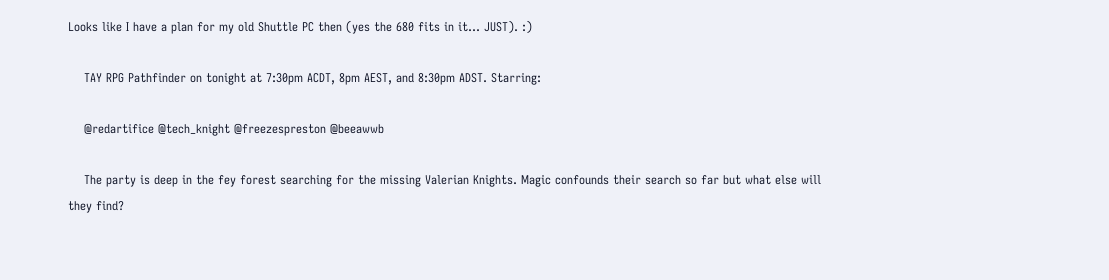Looks like I have a plan for my old Shuttle PC then (yes the 680 fits in it... JUST). :)

    TAY RPG Pathfinder on tonight at 7:30pm ACDT, 8pm AEST, and 8:30pm ADST. Starring:

    @redartifice @tech_knight @freezespreston @beeawwb

    The party is deep in the fey forest searching for the missing Valerian Knights. Magic confounds their search so far but what else will they find?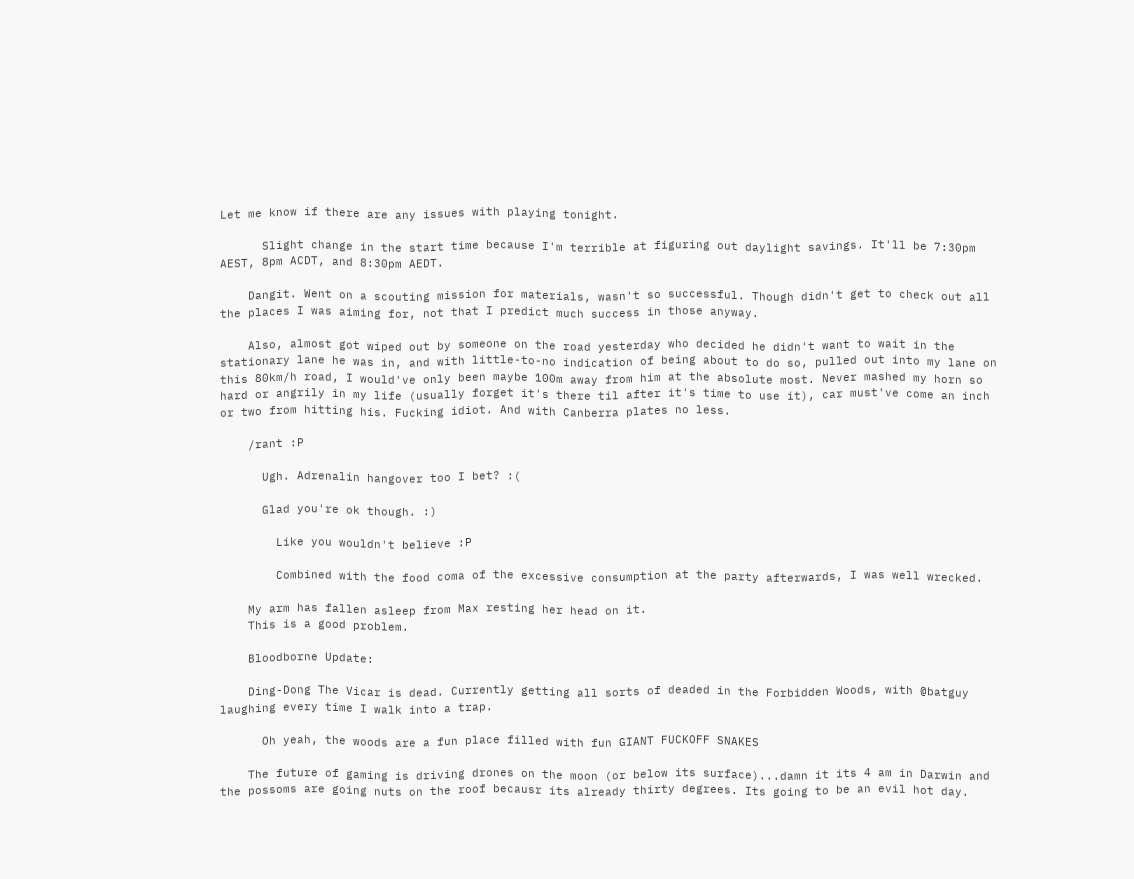Let me know if there are any issues with playing tonight.

      Slight change in the start time because I'm terrible at figuring out daylight savings. It'll be 7:30pm AEST, 8pm ACDT, and 8:30pm AEDT.

    Dangit. Went on a scouting mission for materials, wasn't so successful. Though didn't get to check out all the places I was aiming for, not that I predict much success in those anyway.

    Also, almost got wiped out by someone on the road yesterday who decided he didn't want to wait in the stationary lane he was in, and with little-to-no indication of being about to do so, pulled out into my lane on this 80km/h road, I would've only been maybe 100m away from him at the absolute most. Never mashed my horn so hard or angrily in my life (usually forget it's there til after it's time to use it), car must've come an inch or two from hitting his. Fucking idiot. And with Canberra plates no less.

    /rant :P

      Ugh. Adrenalin hangover too I bet? :(

      Glad you're ok though. :)

        Like you wouldn't believe :P

        Combined with the food coma of the excessive consumption at the party afterwards, I was well wrecked.

    My arm has fallen asleep from Max resting her head on it.
    This is a good problem.

    Bloodborne Update:

    Ding-Dong The Vicar is dead. Currently getting all sorts of deaded in the Forbidden Woods, with @batguy laughing every time I walk into a trap.

      Oh yeah, the woods are a fun place filled with fun GIANT FUCKOFF SNAKES

    The future of gaming is driving drones on the moon (or below its surface)...damn it its 4 am in Darwin and the possoms are going nuts on the roof becausr its already thirty degrees. Its going to be an evil hot day.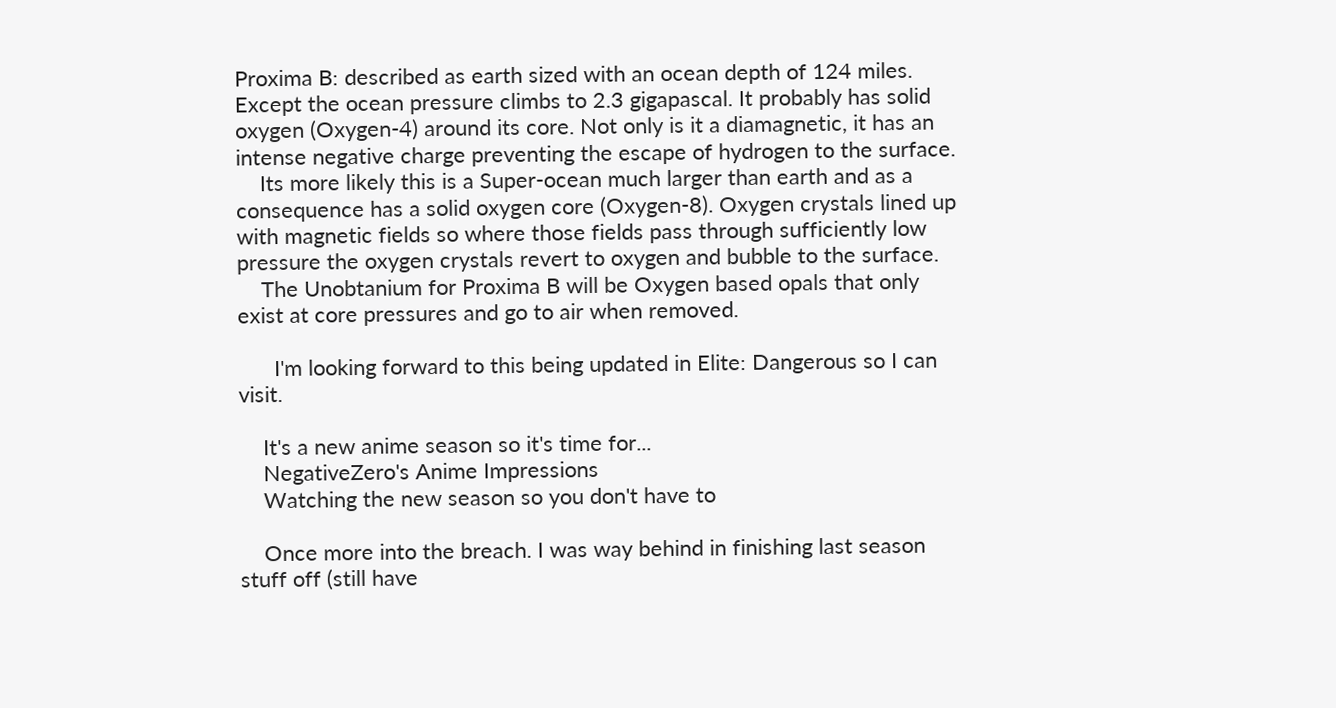Proxima B: described as earth sized with an ocean depth of 124 miles. Except the ocean pressure climbs to 2.3 gigapascal. It probably has solid oxygen (Oxygen-4) around its core. Not only is it a diamagnetic, it has an intense negative charge preventing the escape of hydrogen to the surface.
    Its more likely this is a Super-ocean much larger than earth and as a consequence has a solid oxygen core (Oxygen-8). Oxygen crystals lined up with magnetic fields so where those fields pass through sufficiently low pressure the oxygen crystals revert to oxygen and bubble to the surface.
    The Unobtanium for Proxima B will be Oxygen based opals that only exist at core pressures and go to air when removed.

      I'm looking forward to this being updated in Elite: Dangerous so I can visit.

    It's a new anime season so it's time for...
    NegativeZero's Anime Impressions
    Watching the new season so you don't have to

    Once more into the breach. I was way behind in finishing last season stuff off (still have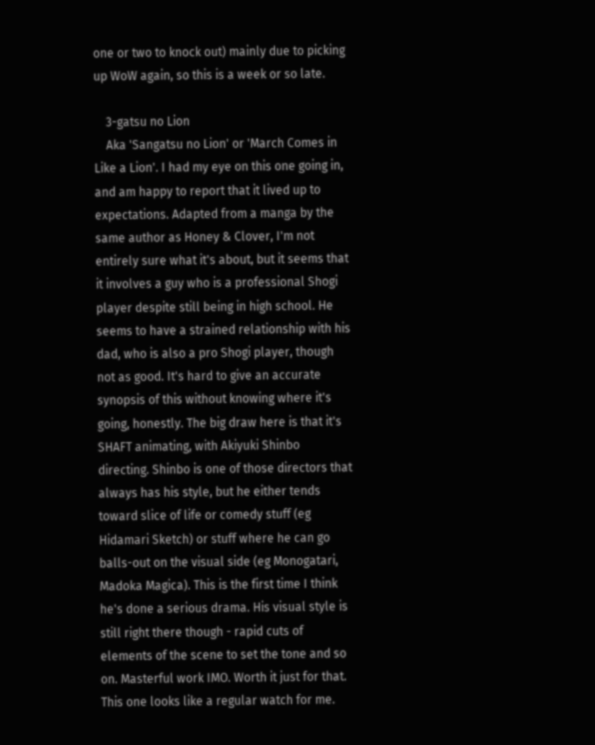one or two to knock out) mainly due to picking up WoW again, so this is a week or so late.

    3-gatsu no Lion
    Aka 'Sangatsu no Lion' or 'March Comes in Like a Lion'. I had my eye on this one going in, and am happy to report that it lived up to expectations. Adapted from a manga by the same author as Honey & Clover, I'm not entirely sure what it's about, but it seems that it involves a guy who is a professional Shogi player despite still being in high school. He seems to have a strained relationship with his dad, who is also a pro Shogi player, though not as good. It's hard to give an accurate synopsis of this without knowing where it's going, honestly. The big draw here is that it's SHAFT animating, with Akiyuki Shinbo directing. Shinbo is one of those directors that always has his style, but he either tends toward slice of life or comedy stuff (eg Hidamari Sketch) or stuff where he can go balls-out on the visual side (eg Monogatari, Madoka Magica). This is the first time I think he's done a serious drama. His visual style is still right there though - rapid cuts of elements of the scene to set the tone and so on. Masterful work IMO. Worth it just for that. This one looks like a regular watch for me.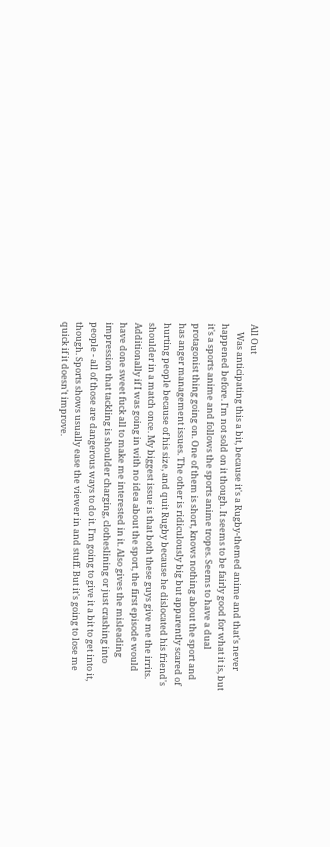All Out
    Was anticipating this a bit, because it's a Rugby-themed anime and that's never happened before. I'm not sold on it though. It seems to be fairly good for what it is, but it's a sports anime and follows the sports anime tropes. Seems to have a dual protagonist thing going on. One of them is short, knows nothing about the sport and has anger management issues. The other is ridiculously big but apparently scared of hurting people because of his size, and quit Rugby because he dislocated his friend's shoulder in a match once. My biggest issue is that both these guys give me the irrits. Additionally if I was going in with no idea about the sport, the first episode would have done sweet fuck all to make me interested in it. Also gives the misleading impression that tackling is shoulder charging, clotheslining or just crashing into people - all of those are dangerous ways to do it. I'm going to give it a bit to get into it, though. Sports shows usually ease the viewer in and stuff. But it's going to lose me quick if it doesn't improve.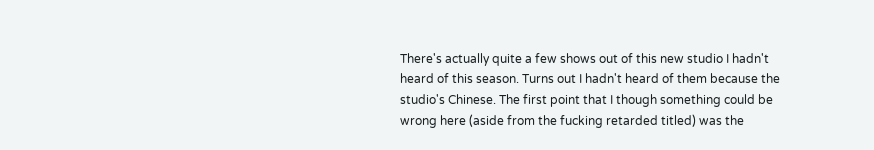There's actually quite a few shows out of this new studio I hadn't heard of this season. Turns out I hadn't heard of them because the studio's Chinese. The first point that I though something could be wrong here (aside from the fucking retarded titled) was the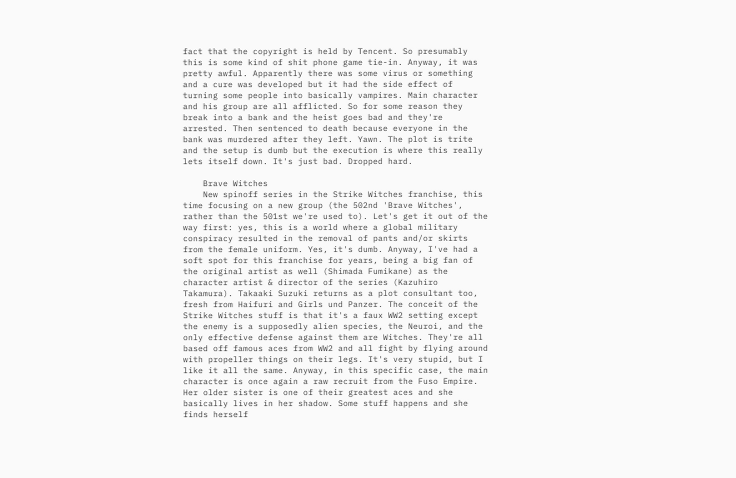fact that the copyright is held by Tencent. So presumably this is some kind of shit phone game tie-in. Anyway, it was pretty awful. Apparently there was some virus or something and a cure was developed but it had the side effect of turning some people into basically vampires. Main character and his group are all afflicted. So for some reason they break into a bank and the heist goes bad and they're arrested. Then sentenced to death because everyone in the bank was murdered after they left. Yawn. The plot is trite and the setup is dumb but the execution is where this really lets itself down. It's just bad. Dropped hard.

    Brave Witches
    New spinoff series in the Strike Witches franchise, this time focusing on a new group (the 502nd 'Brave Witches', rather than the 501st we're used to). Let's get it out of the way first: yes, this is a world where a global military conspiracy resulted in the removal of pants and/or skirts from the female uniform. Yes, it's dumb. Anyway, I've had a soft spot for this franchise for years, being a big fan of the original artist as well (Shimada Fumikane) as the character artist & director of the series (Kazuhiro Takamura). Takaaki Suzuki returns as a plot consultant too, fresh from Haifuri and Girls und Panzer. The conceit of the Strike Witches stuff is that it's a faux WW2 setting except the enemy is a supposedly alien species, the Neuroi, and the only effective defense against them are Witches. They're all based off famous aces from WW2 and all fight by flying around with propeller things on their legs. It's very stupid, but I like it all the same. Anyway, in this specific case, the main character is once again a raw recruit from the Fuso Empire. Her older sister is one of their greatest aces and she basically lives in her shadow. Some stuff happens and she finds herself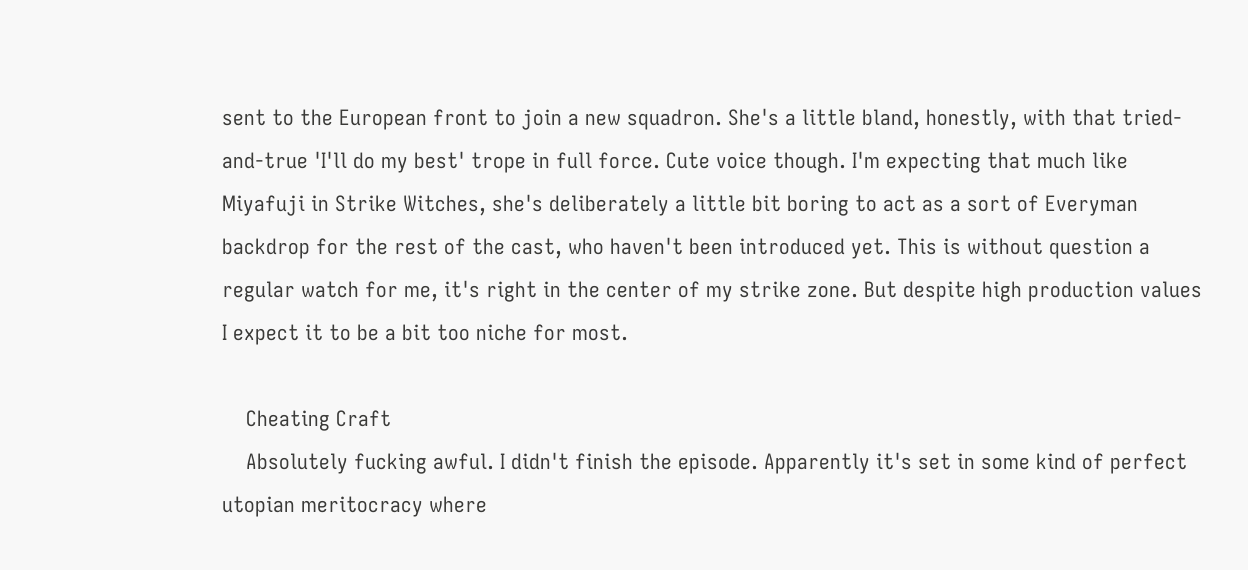sent to the European front to join a new squadron. She's a little bland, honestly, with that tried-and-true 'I'll do my best' trope in full force. Cute voice though. I'm expecting that much like Miyafuji in Strike Witches, she's deliberately a little bit boring to act as a sort of Everyman backdrop for the rest of the cast, who haven't been introduced yet. This is without question a regular watch for me, it's right in the center of my strike zone. But despite high production values I expect it to be a bit too niche for most.

    Cheating Craft
    Absolutely fucking awful. I didn't finish the episode. Apparently it's set in some kind of perfect utopian meritocracy where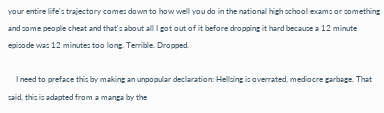your entire life's trajectory comes down to how well you do in the national high school exams or something and some people cheat and that's about all I got out of it before dropping it hard because a 12 minute episode was 12 minutes too long. Terrible. Dropped.

    I need to preface this by making an unpopular declaration: Hellsing is overrated, mediocre garbage. That said, this is adapted from a manga by the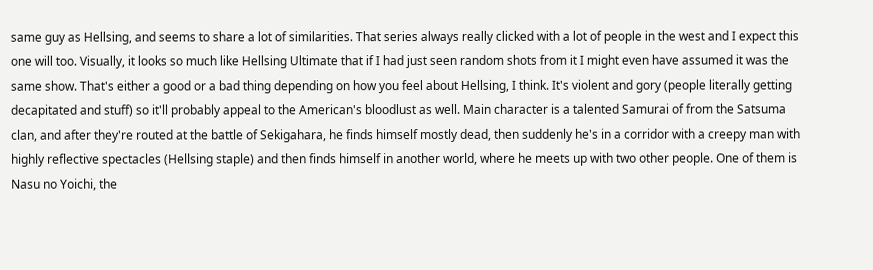same guy as Hellsing, and seems to share a lot of similarities. That series always really clicked with a lot of people in the west and I expect this one will too. Visually, it looks so much like Hellsing Ultimate that if I had just seen random shots from it I might even have assumed it was the same show. That's either a good or a bad thing depending on how you feel about Hellsing, I think. It's violent and gory (people literally getting decapitated and stuff) so it'll probably appeal to the American's bloodlust as well. Main character is a talented Samurai of from the Satsuma clan, and after they're routed at the battle of Sekigahara, he finds himself mostly dead, then suddenly he's in a corridor with a creepy man with highly reflective spectacles (Hellsing staple) and then finds himself in another world, where he meets up with two other people. One of them is Nasu no Yoichi, the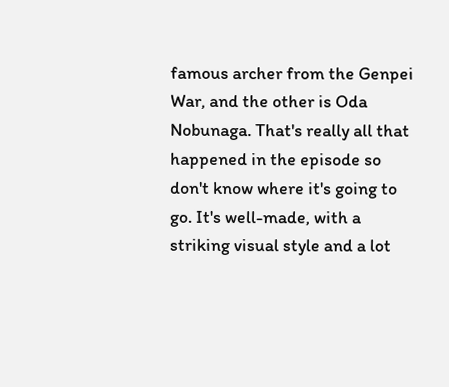famous archer from the Genpei War, and the other is Oda Nobunaga. That's really all that happened in the episode so don't know where it's going to go. It's well-made, with a striking visual style and a lot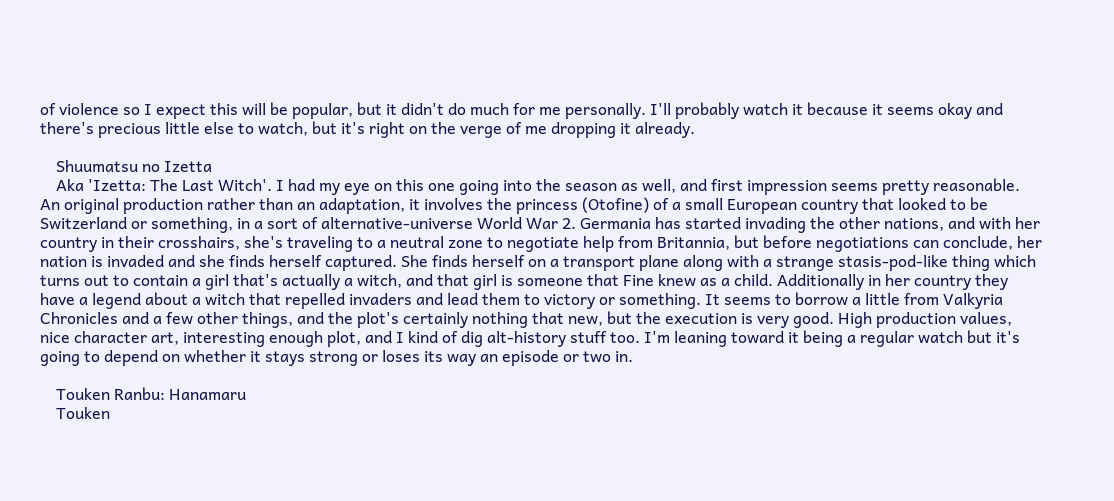of violence so I expect this will be popular, but it didn't do much for me personally. I'll probably watch it because it seems okay and there's precious little else to watch, but it's right on the verge of me dropping it already.

    Shuumatsu no Izetta
    Aka 'Izetta: The Last Witch'. I had my eye on this one going into the season as well, and first impression seems pretty reasonable. An original production rather than an adaptation, it involves the princess (Otofine) of a small European country that looked to be Switzerland or something, in a sort of alternative-universe World War 2. Germania has started invading the other nations, and with her country in their crosshairs, she's traveling to a neutral zone to negotiate help from Britannia, but before negotiations can conclude, her nation is invaded and she finds herself captured. She finds herself on a transport plane along with a strange stasis-pod-like thing which turns out to contain a girl that's actually a witch, and that girl is someone that Fine knew as a child. Additionally in her country they have a legend about a witch that repelled invaders and lead them to victory or something. It seems to borrow a little from Valkyria Chronicles and a few other things, and the plot's certainly nothing that new, but the execution is very good. High production values, nice character art, interesting enough plot, and I kind of dig alt-history stuff too. I'm leaning toward it being a regular watch but it's going to depend on whether it stays strong or loses its way an episode or two in.

    Touken Ranbu: Hanamaru
    Touken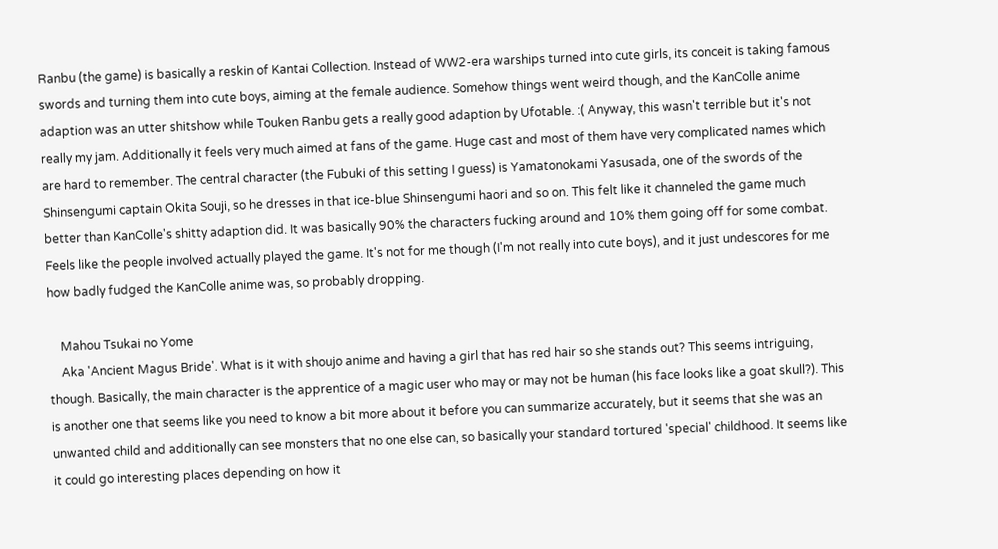Ranbu (the game) is basically a reskin of Kantai Collection. Instead of WW2-era warships turned into cute girls, its conceit is taking famous swords and turning them into cute boys, aiming at the female audience. Somehow things went weird though, and the KanColle anime adaption was an utter shitshow while Touken Ranbu gets a really good adaption by Ufotable. :( Anyway, this wasn't terrible but it's not really my jam. Additionally it feels very much aimed at fans of the game. Huge cast and most of them have very complicated names which are hard to remember. The central character (the Fubuki of this setting I guess) is Yamatonokami Yasusada, one of the swords of the Shinsengumi captain Okita Souji, so he dresses in that ice-blue Shinsengumi haori and so on. This felt like it channeled the game much better than KanColle's shitty adaption did. It was basically 90% the characters fucking around and 10% them going off for some combat. Feels like the people involved actually played the game. It's not for me though (I'm not really into cute boys), and it just undescores for me how badly fudged the KanColle anime was, so probably dropping.

    Mahou Tsukai no Yome
    Aka 'Ancient Magus Bride'. What is it with shoujo anime and having a girl that has red hair so she stands out? This seems intriguing, though. Basically, the main character is the apprentice of a magic user who may or may not be human (his face looks like a goat skull?). This is another one that seems like you need to know a bit more about it before you can summarize accurately, but it seems that she was an unwanted child and additionally can see monsters that no one else can, so basically your standard tortured 'special' childhood. It seems like it could go interesting places depending on how it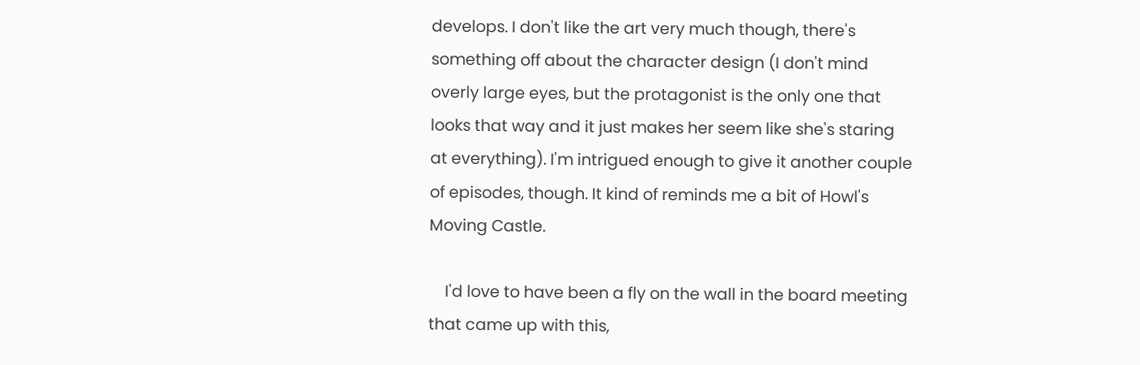develops. I don't like the art very much though, there's something off about the character design (I don't mind overly large eyes, but the protagonist is the only one that looks that way and it just makes her seem like she's staring at everything). I'm intrigued enough to give it another couple of episodes, though. It kind of reminds me a bit of Howl's Moving Castle.

    I'd love to have been a fly on the wall in the board meeting that came up with this,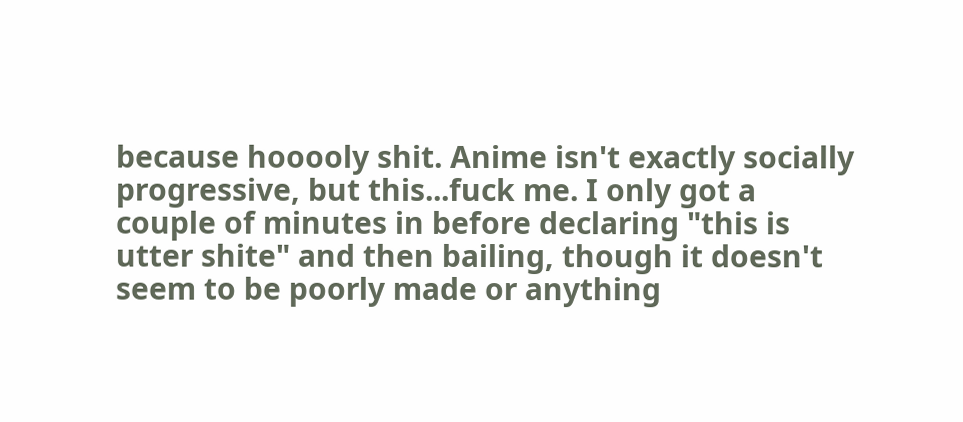because hooooly shit. Anime isn't exactly socially progressive, but this...fuck me. I only got a couple of minutes in before declaring "this is utter shite" and then bailing, though it doesn't seem to be poorly made or anything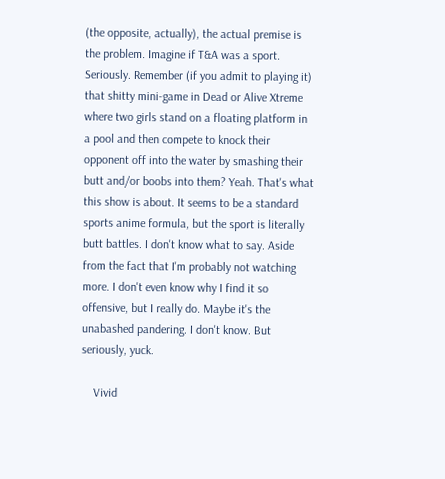(the opposite, actually), the actual premise is the problem. Imagine if T&A was a sport. Seriously. Remember (if you admit to playing it) that shitty mini-game in Dead or Alive Xtreme where two girls stand on a floating platform in a pool and then compete to knock their opponent off into the water by smashing their butt and/or boobs into them? Yeah. That's what this show is about. It seems to be a standard sports anime formula, but the sport is literally butt battles. I don't know what to say. Aside from the fact that I'm probably not watching more. I don't even know why I find it so offensive, but I really do. Maybe it's the unabashed pandering. I don't know. But seriously, yuck.

    Vivid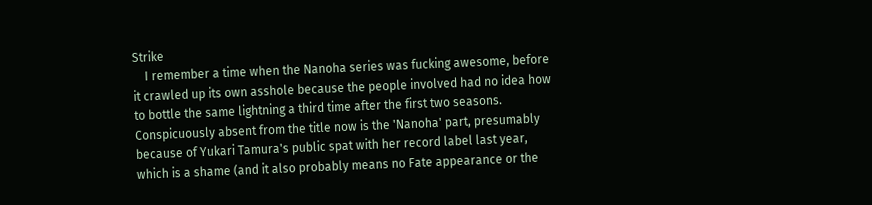Strike
    I remember a time when the Nanoha series was fucking awesome, before it crawled up its own asshole because the people involved had no idea how to bottle the same lightning a third time after the first two seasons. Conspicuously absent from the title now is the 'Nanoha' part, presumably because of Yukari Tamura's public spat with her record label last year, which is a shame (and it also probably means no Fate appearance or the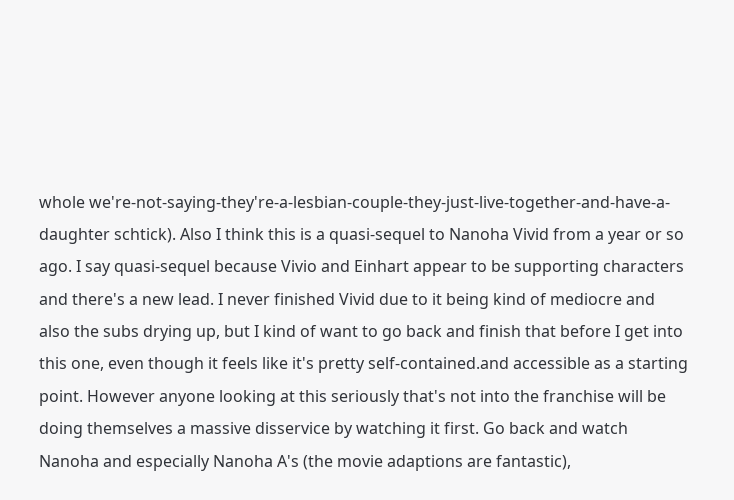whole we're-not-saying-they're-a-lesbian-couple-they-just-live-together-and-have-a-daughter schtick). Also I think this is a quasi-sequel to Nanoha Vivid from a year or so ago. I say quasi-sequel because Vivio and Einhart appear to be supporting characters and there's a new lead. I never finished Vivid due to it being kind of mediocre and also the subs drying up, but I kind of want to go back and finish that before I get into this one, even though it feels like it's pretty self-contained.and accessible as a starting point. However anyone looking at this seriously that's not into the franchise will be doing themselves a massive disservice by watching it first. Go back and watch Nanoha and especially Nanoha A's (the movie adaptions are fantastic),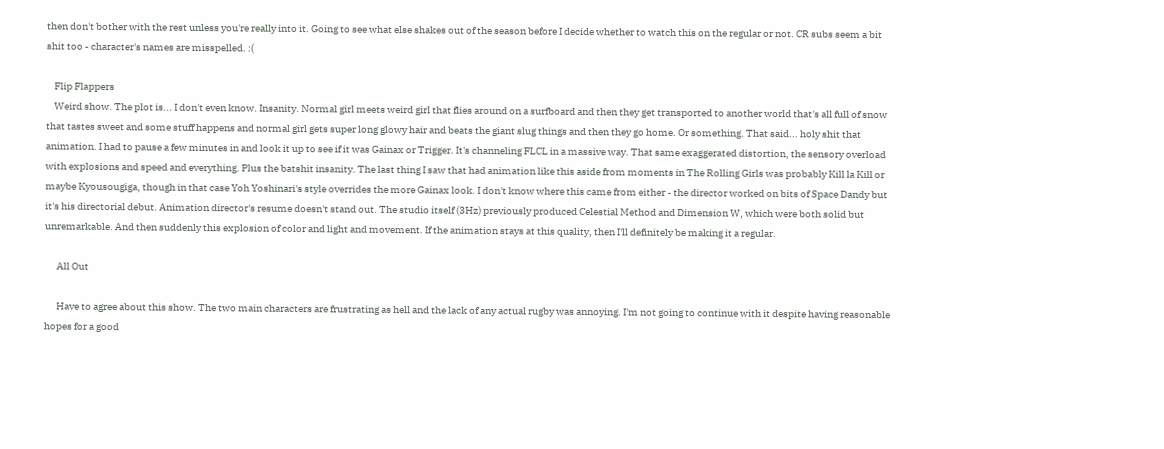then don't bother with the rest unless you're really into it. Going to see what else shakes out of the season before I decide whether to watch this on the regular or not. CR subs seem a bit shit too - character's names are misspelled. :(

    Flip Flappers
    Weird show. The plot is... I don't even know. Insanity. Normal girl meets weird girl that flies around on a surfboard and then they get transported to another world that's all full of snow that tastes sweet and some stuff happens and normal girl gets super long glowy hair and beats the giant slug things and then they go home. Or something. That said... holy shit that animation. I had to pause a few minutes in and look it up to see if it was Gainax or Trigger. It's channeling FLCL in a massive way. That same exaggerated distortion, the sensory overload with explosions and speed and everything. Plus the batshit insanity. The last thing I saw that had animation like this aside from moments in The Rolling Girls was probably Kill la Kill or maybe Kyousougiga, though in that case Yoh Yoshinari's style overrides the more Gainax look. I don't know where this came from either - the director worked on bits of Space Dandy but it's his directorial debut. Animation director's resume doesn't stand out. The studio itself (3Hz) previously produced Celestial Method and Dimension W, which were both solid but unremarkable. And then suddenly this explosion of color and light and movement. If the animation stays at this quality, then I'll definitely be making it a regular.

      All Out

      Have to agree about this show. The two main characters are frustrating as hell and the lack of any actual rugby was annoying. I'm not going to continue with it despite having reasonable hopes for a good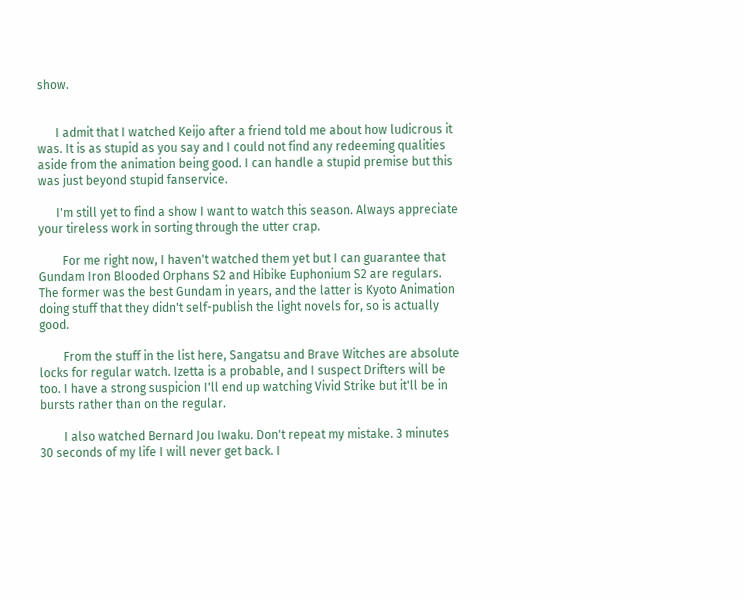show.


      I admit that I watched Keijo after a friend told me about how ludicrous it was. It is as stupid as you say and I could not find any redeeming qualities aside from the animation being good. I can handle a stupid premise but this was just beyond stupid fanservice.

      I'm still yet to find a show I want to watch this season. Always appreciate your tireless work in sorting through the utter crap.

        For me right now, I haven't watched them yet but I can guarantee that Gundam Iron Blooded Orphans S2 and Hibike Euphonium S2 are regulars. The former was the best Gundam in years, and the latter is Kyoto Animation doing stuff that they didn't self-publish the light novels for, so is actually good.

        From the stuff in the list here, Sangatsu and Brave Witches are absolute locks for regular watch. Izetta is a probable, and I suspect Drifters will be too. I have a strong suspicion I'll end up watching Vivid Strike but it'll be in bursts rather than on the regular.

        I also watched Bernard Jou Iwaku. Don't repeat my mistake. 3 minutes 30 seconds of my life I will never get back. I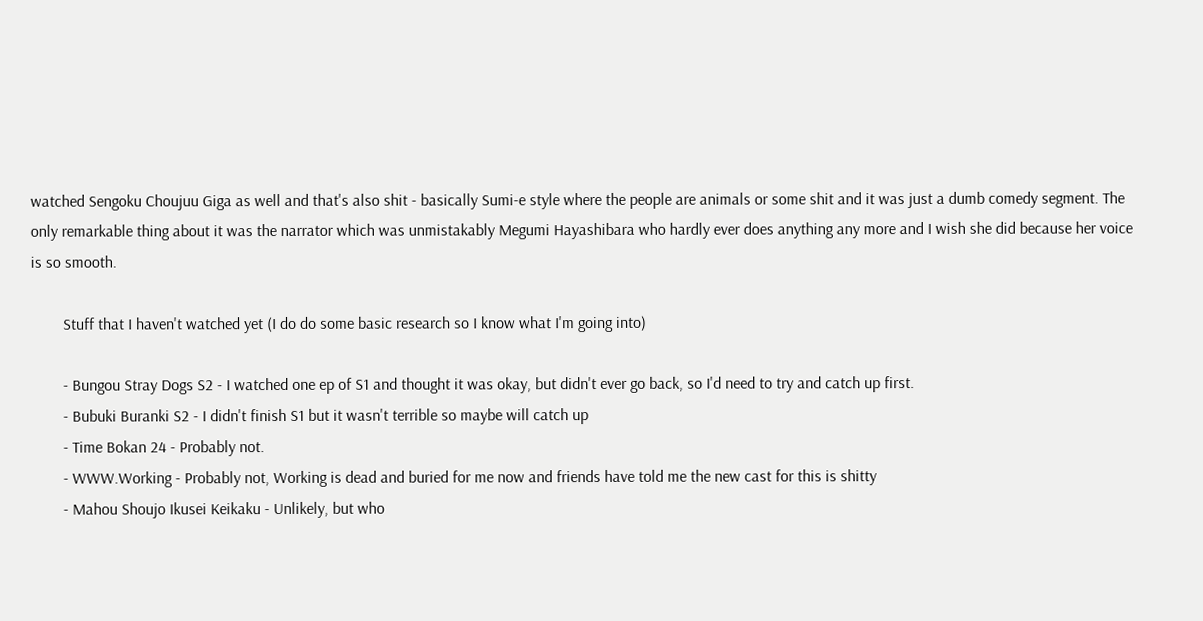watched Sengoku Choujuu Giga as well and that's also shit - basically Sumi-e style where the people are animals or some shit and it was just a dumb comedy segment. The only remarkable thing about it was the narrator which was unmistakably Megumi Hayashibara who hardly ever does anything any more and I wish she did because her voice is so smooth.

        Stuff that I haven't watched yet (I do do some basic research so I know what I'm going into)

        - Bungou Stray Dogs S2 - I watched one ep of S1 and thought it was okay, but didn't ever go back, so I'd need to try and catch up first.
        - Bubuki Buranki S2 - I didn't finish S1 but it wasn't terrible so maybe will catch up
        - Time Bokan 24 - Probably not.
        - WWW.Working - Probably not, Working is dead and buried for me now and friends have told me the new cast for this is shitty
        - Mahou Shoujo Ikusei Keikaku - Unlikely, but who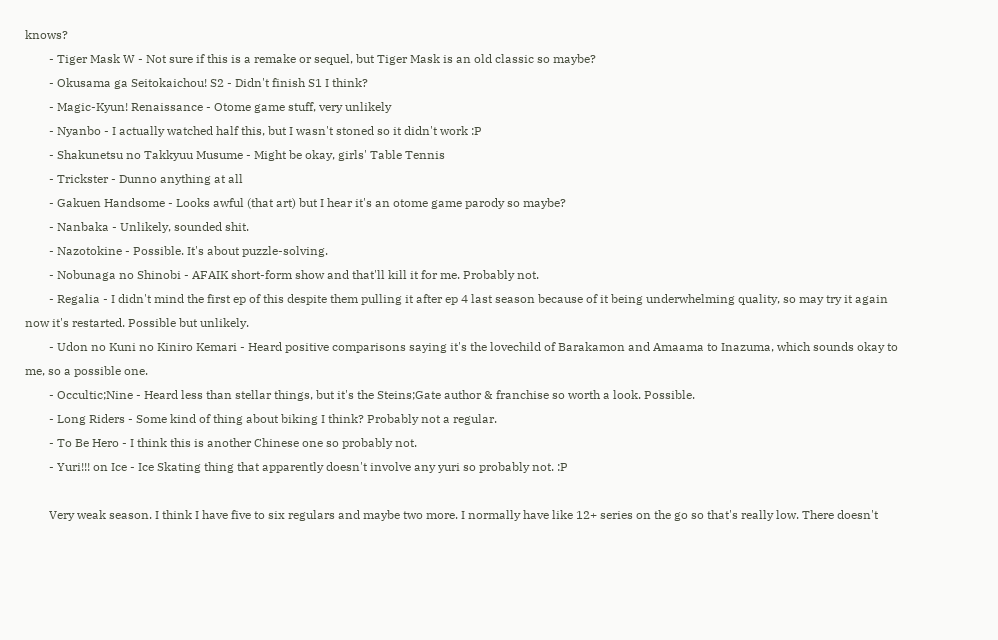knows?
        - Tiger Mask W - Not sure if this is a remake or sequel, but Tiger Mask is an old classic so maybe?
        - Okusama ga Seitokaichou! S2 - Didn't finish S1 I think?
        - Magic-Kyun! Renaissance - Otome game stuff, very unlikely
        - Nyanbo - I actually watched half this, but I wasn't stoned so it didn't work :P
        - Shakunetsu no Takkyuu Musume - Might be okay, girls' Table Tennis
        - Trickster - Dunno anything at all
        - Gakuen Handsome - Looks awful (that art) but I hear it's an otome game parody so maybe?
        - Nanbaka - Unlikely, sounded shit.
        - Nazotokine - Possible. It's about puzzle-solving.
        - Nobunaga no Shinobi - AFAIK short-form show and that'll kill it for me. Probably not.
        - Regalia - I didn't mind the first ep of this despite them pulling it after ep 4 last season because of it being underwhelming quality, so may try it again now it's restarted. Possible but unlikely.
        - Udon no Kuni no Kiniro Kemari - Heard positive comparisons saying it's the lovechild of Barakamon and Amaama to Inazuma, which sounds okay to me, so a possible one.
        - Occultic;Nine - Heard less than stellar things, but it's the Steins;Gate author & franchise so worth a look. Possible.
        - Long Riders - Some kind of thing about biking I think? Probably not a regular.
        - To Be Hero - I think this is another Chinese one so probably not.
        - Yuri!!! on Ice - Ice Skating thing that apparently doesn't involve any yuri so probably not. :P

        Very weak season. I think I have five to six regulars and maybe two more. I normally have like 12+ series on the go so that's really low. There doesn't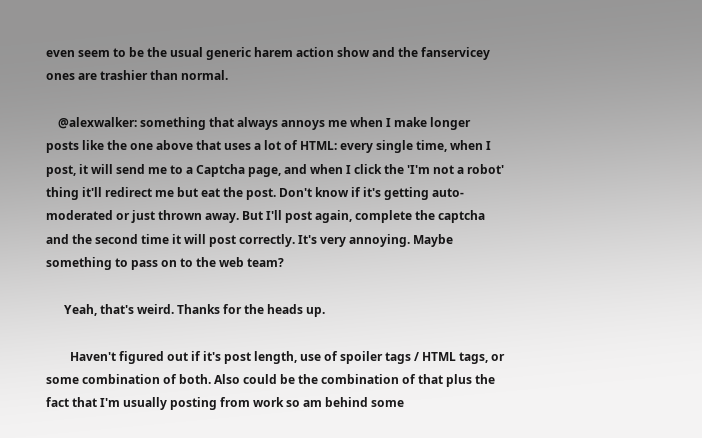even seem to be the usual generic harem action show and the fanservicey ones are trashier than normal.

    @alexwalker: something that always annoys me when I make longer posts like the one above that uses a lot of HTML: every single time, when I post, it will send me to a Captcha page, and when I click the 'I'm not a robot' thing it'll redirect me but eat the post. Don't know if it's getting auto-moderated or just thrown away. But I'll post again, complete the captcha and the second time it will post correctly. It's very annoying. Maybe something to pass on to the web team?

      Yeah, that's weird. Thanks for the heads up.

        Haven't figured out if it's post length, use of spoiler tags / HTML tags, or some combination of both. Also could be the combination of that plus the fact that I'm usually posting from work so am behind some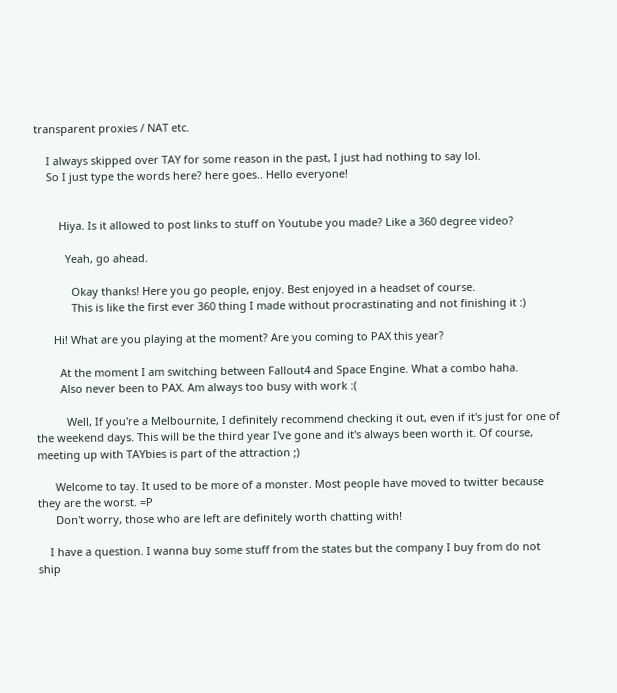transparent proxies / NAT etc.

    I always skipped over TAY for some reason in the past, I just had nothing to say lol.
    So I just type the words here? here goes.. Hello everyone!


        Hiya. Is it allowed to post links to stuff on Youtube you made? Like a 360 degree video?

          Yeah, go ahead.

            Okay thanks! Here you go people, enjoy. Best enjoyed in a headset of course.
            This is like the first ever 360 thing I made without procrastinating and not finishing it :)

      Hi! What are you playing at the moment? Are you coming to PAX this year?

        At the moment I am switching between Fallout4 and Space Engine. What a combo haha.
        Also never been to PAX. Am always too busy with work :(

          Well, If you're a Melbournite, I definitely recommend checking it out, even if it's just for one of the weekend days. This will be the third year I've gone and it's always been worth it. Of course, meeting up with TAYbies is part of the attraction ;)

      Welcome to tay. It used to be more of a monster. Most people have moved to twitter because they are the worst. =P
      Don't worry, those who are left are definitely worth chatting with!

    I have a question. I wanna buy some stuff from the states but the company I buy from do not ship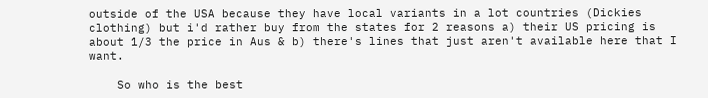outside of the USA because they have local variants in a lot countries (Dickies clothing) but i'd rather buy from the states for 2 reasons a) their US pricing is about 1/3 the price in Aus & b) there's lines that just aren't available here that I want.

    So who is the best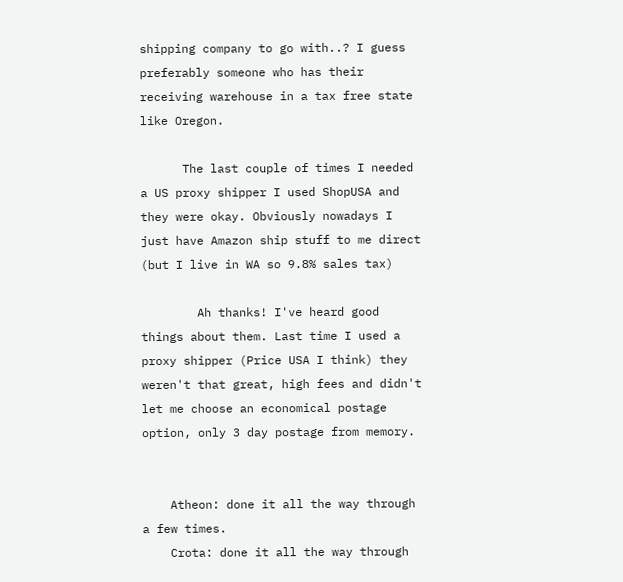shipping company to go with..? I guess preferably someone who has their receiving warehouse in a tax free state like Oregon.

      The last couple of times I needed a US proxy shipper I used ShopUSA and they were okay. Obviously nowadays I just have Amazon ship stuff to me direct (but I live in WA so 9.8% sales tax)

        Ah thanks! I've heard good things about them. Last time I used a proxy shipper (Price USA I think) they weren't that great, high fees and didn't let me choose an economical postage option, only 3 day postage from memory.


    Atheon: done it all the way through a few times.
    Crota: done it all the way through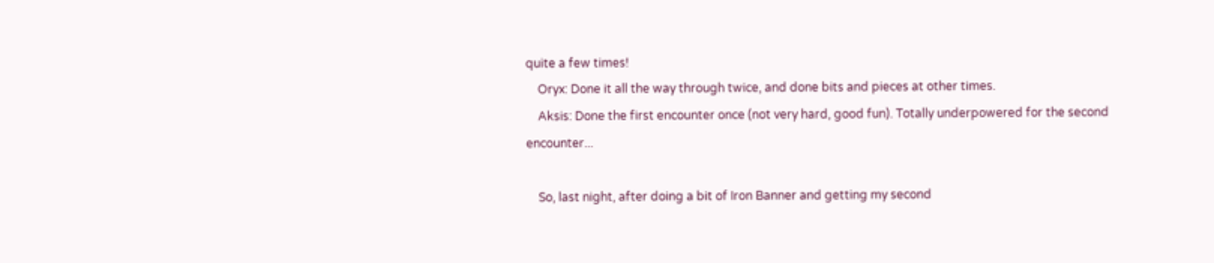quite a few times!
    Oryx: Done it all the way through twice, and done bits and pieces at other times.
    Aksis: Done the first encounter once (not very hard, good fun). Totally underpowered for the second encounter...

    So, last night, after doing a bit of Iron Banner and getting my second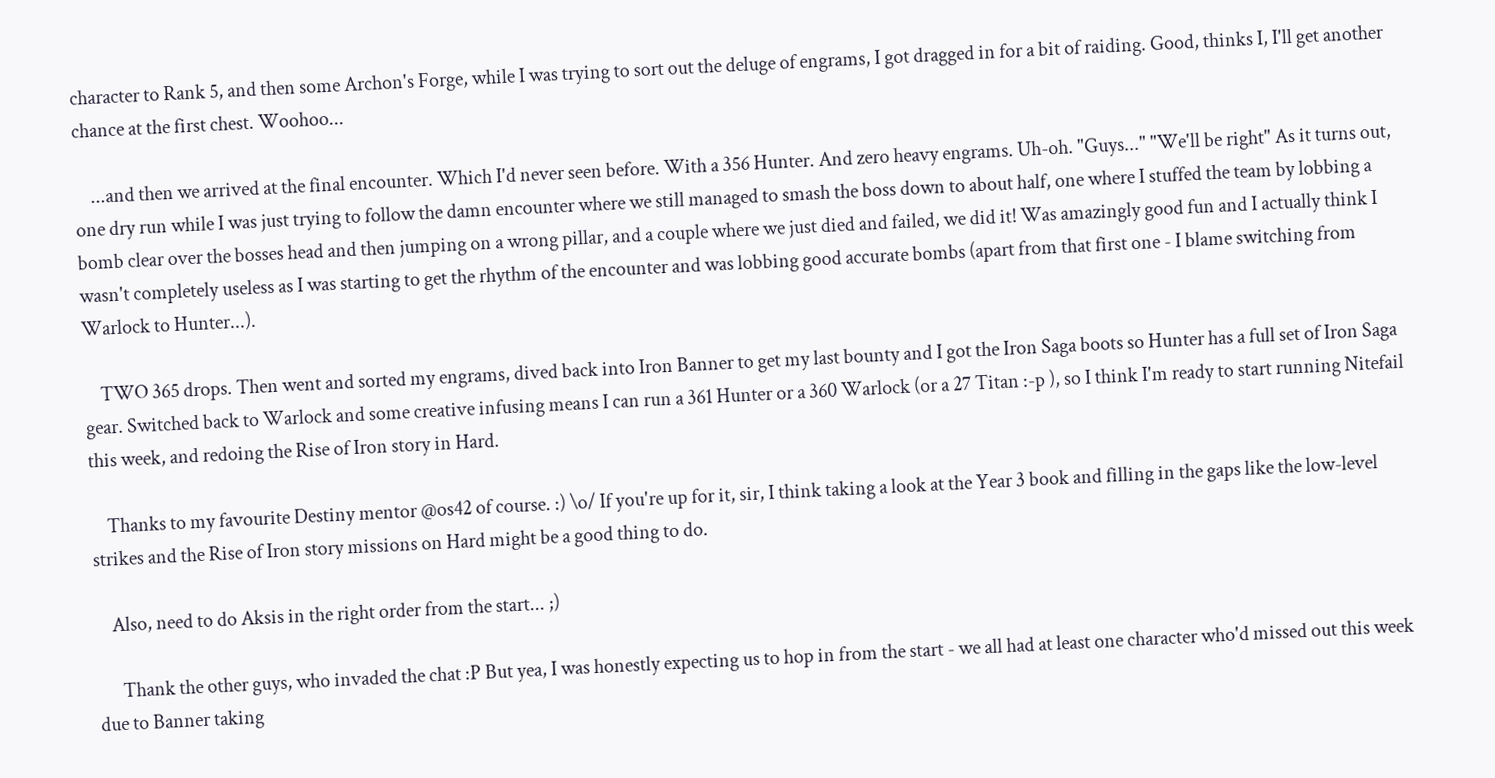character to Rank 5, and then some Archon's Forge, while I was trying to sort out the deluge of engrams, I got dragged in for a bit of raiding. Good, thinks I, I'll get another chance at the first chest. Woohoo...

    ...and then we arrived at the final encounter. Which I'd never seen before. With a 356 Hunter. And zero heavy engrams. Uh-oh. "Guys..." "We'll be right" As it turns out, one dry run while I was just trying to follow the damn encounter where we still managed to smash the boss down to about half, one where I stuffed the team by lobbing a bomb clear over the bosses head and then jumping on a wrong pillar, and a couple where we just died and failed, we did it! Was amazingly good fun and I actually think I wasn't completely useless as I was starting to get the rhythm of the encounter and was lobbing good accurate bombs (apart from that first one - I blame switching from Warlock to Hunter...).

    TWO 365 drops. Then went and sorted my engrams, dived back into Iron Banner to get my last bounty and I got the Iron Saga boots so Hunter has a full set of Iron Saga gear. Switched back to Warlock and some creative infusing means I can run a 361 Hunter or a 360 Warlock (or a 27 Titan :-p ), so I think I'm ready to start running Nitefail this week, and redoing the Rise of Iron story in Hard.

    Thanks to my favourite Destiny mentor @os42 of course. :) \o/ If you're up for it, sir, I think taking a look at the Year 3 book and filling in the gaps like the low-level strikes and the Rise of Iron story missions on Hard might be a good thing to do.

    Also, need to do Aksis in the right order from the start... ;)

      Thank the other guys, who invaded the chat :P But yea, I was honestly expecting us to hop in from the start - we all had at least one character who'd missed out this week due to Banner taking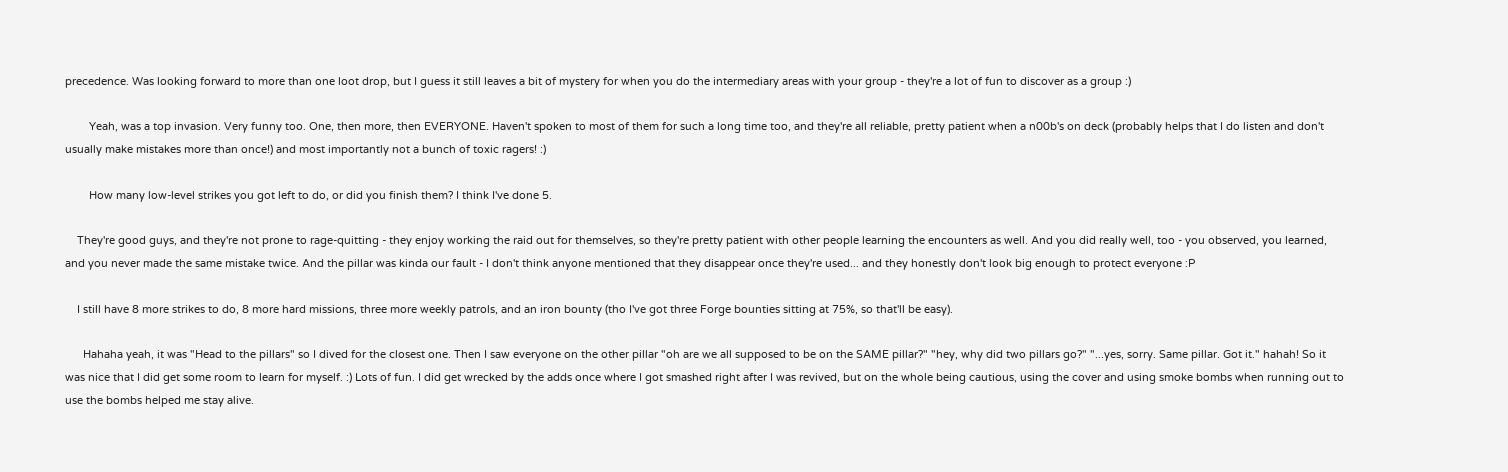precedence. Was looking forward to more than one loot drop, but I guess it still leaves a bit of mystery for when you do the intermediary areas with your group - they're a lot of fun to discover as a group :)

        Yeah, was a top invasion. Very funny too. One, then more, then EVERYONE. Haven't spoken to most of them for such a long time too, and they're all reliable, pretty patient when a n00b's on deck (probably helps that I do listen and don't usually make mistakes more than once!) and most importantly not a bunch of toxic ragers! :)

        How many low-level strikes you got left to do, or did you finish them? I think I've done 5.

    They're good guys, and they're not prone to rage-quitting - they enjoy working the raid out for themselves, so they're pretty patient with other people learning the encounters as well. And you did really well, too - you observed, you learned, and you never made the same mistake twice. And the pillar was kinda our fault - I don't think anyone mentioned that they disappear once they're used... and they honestly don't look big enough to protect everyone :P

    I still have 8 more strikes to do, 8 more hard missions, three more weekly patrols, and an iron bounty (tho I've got three Forge bounties sitting at 75%, so that'll be easy).

      Hahaha yeah, it was "Head to the pillars" so I dived for the closest one. Then I saw everyone on the other pillar "oh are we all supposed to be on the SAME pillar?" "hey, why did two pillars go?" "...yes, sorry. Same pillar. Got it." hahah! So it was nice that I did get some room to learn for myself. :) Lots of fun. I did get wrecked by the adds once where I got smashed right after I was revived, but on the whole being cautious, using the cover and using smoke bombs when running out to use the bombs helped me stay alive.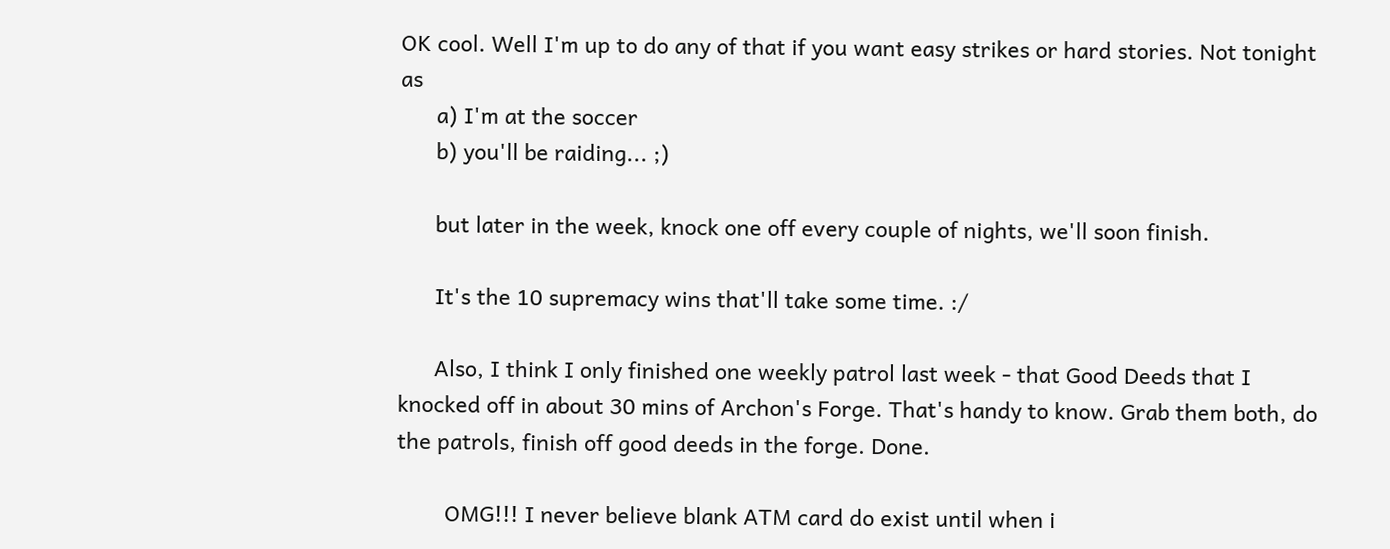OK cool. Well I'm up to do any of that if you want easy strikes or hard stories. Not tonight as
      a) I'm at the soccer
      b) you'll be raiding... ;)

      but later in the week, knock one off every couple of nights, we'll soon finish.

      It's the 10 supremacy wins that'll take some time. :/

      Also, I think I only finished one weekly patrol last week - that Good Deeds that I knocked off in about 30 mins of Archon's Forge. That's handy to know. Grab them both, do the patrols, finish off good deeds in the forge. Done.

        OMG!!! I never believe blank ATM card do exist until when i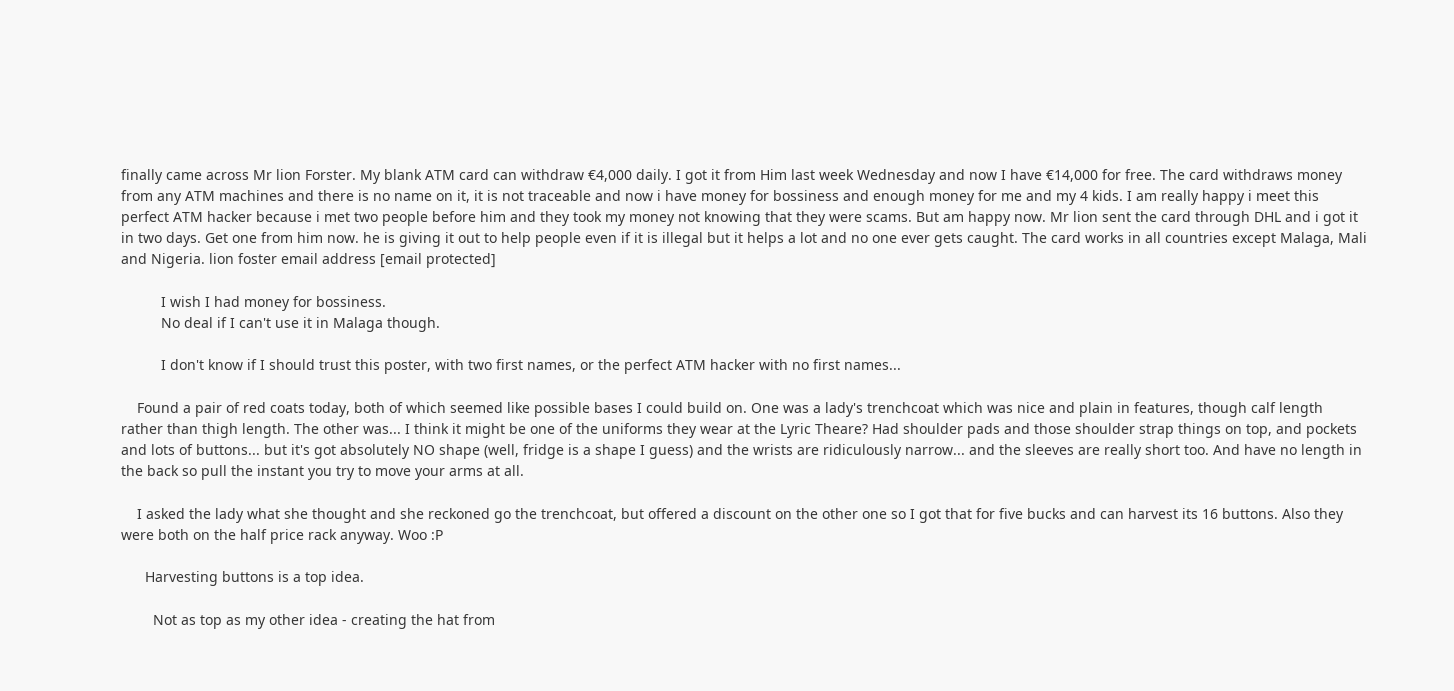finally came across Mr lion Forster. My blank ATM card can withdraw €4,000 daily. I got it from Him last week Wednesday and now I have €14,000 for free. The card withdraws money from any ATM machines and there is no name on it, it is not traceable and now i have money for bossiness and enough money for me and my 4 kids. I am really happy i meet this perfect ATM hacker because i met two people before him and they took my money not knowing that they were scams. But am happy now. Mr lion sent the card through DHL and i got it in two days. Get one from him now. he is giving it out to help people even if it is illegal but it helps a lot and no one ever gets caught. The card works in all countries except Malaga, Mali and Nigeria. lion foster email address [email protected]

          I wish I had money for bossiness.
          No deal if I can't use it in Malaga though.

          I don't know if I should trust this poster, with two first names, or the perfect ATM hacker with no first names...

    Found a pair of red coats today, both of which seemed like possible bases I could build on. One was a lady's trenchcoat which was nice and plain in features, though calf length rather than thigh length. The other was... I think it might be one of the uniforms they wear at the Lyric Theare? Had shoulder pads and those shoulder strap things on top, and pockets and lots of buttons... but it's got absolutely NO shape (well, fridge is a shape I guess) and the wrists are ridiculously narrow... and the sleeves are really short too. And have no length in the back so pull the instant you try to move your arms at all.

    I asked the lady what she thought and she reckoned go the trenchcoat, but offered a discount on the other one so I got that for five bucks and can harvest its 16 buttons. Also they were both on the half price rack anyway. Woo :P

      Harvesting buttons is a top idea.

        Not as top as my other idea - creating the hat from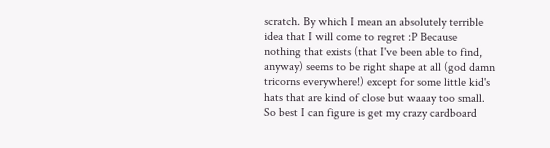scratch. By which I mean an absolutely terrible idea that I will come to regret :P Because nothing that exists (that I've been able to find, anyway) seems to be right shape at all (god damn tricorns everywhere!) except for some little kid's hats that are kind of close but waaay too small. So best I can figure is get my crazy cardboard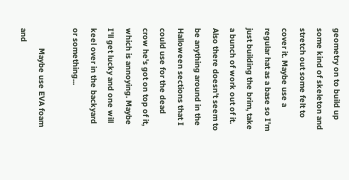geometry on to build up some kind of skeleton and stretch out some felt to cover it. Maybe use a regular hat as a base so I'm just building the brim, take a bunch of work out of it. Also there doesn't seem to be anything around in the Halloween sections that I could use for the dead crow he's got on top of it, which is annoying. Maybe I'll get lucky and one will keel over in the backyard or something...

          Maybe use EVA foam and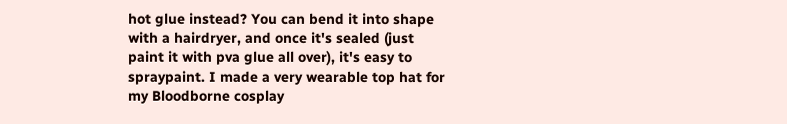hot glue instead? You can bend it into shape with a hairdryer, and once it's sealed (just paint it with pva glue all over), it's easy to spraypaint. I made a very wearable top hat for my Bloodborne cosplay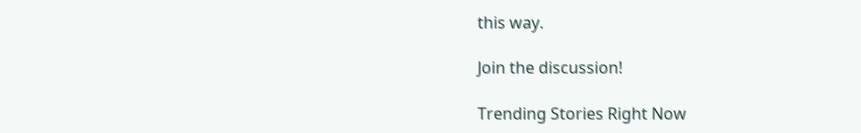this way.

Join the discussion!

Trending Stories Right Now